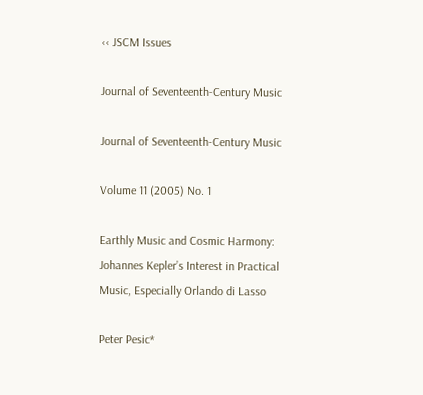‹‹ JSCM Issues

Journal of Seventeenth-Century Music

Journal of Seventeenth-Century Music

Volume 11 (2005) No. 1

Earthly Music and Cosmic Harmony: Johannes Kepler’s Interest in Practical Music, Especially Orlando di Lasso

Peter Pesic*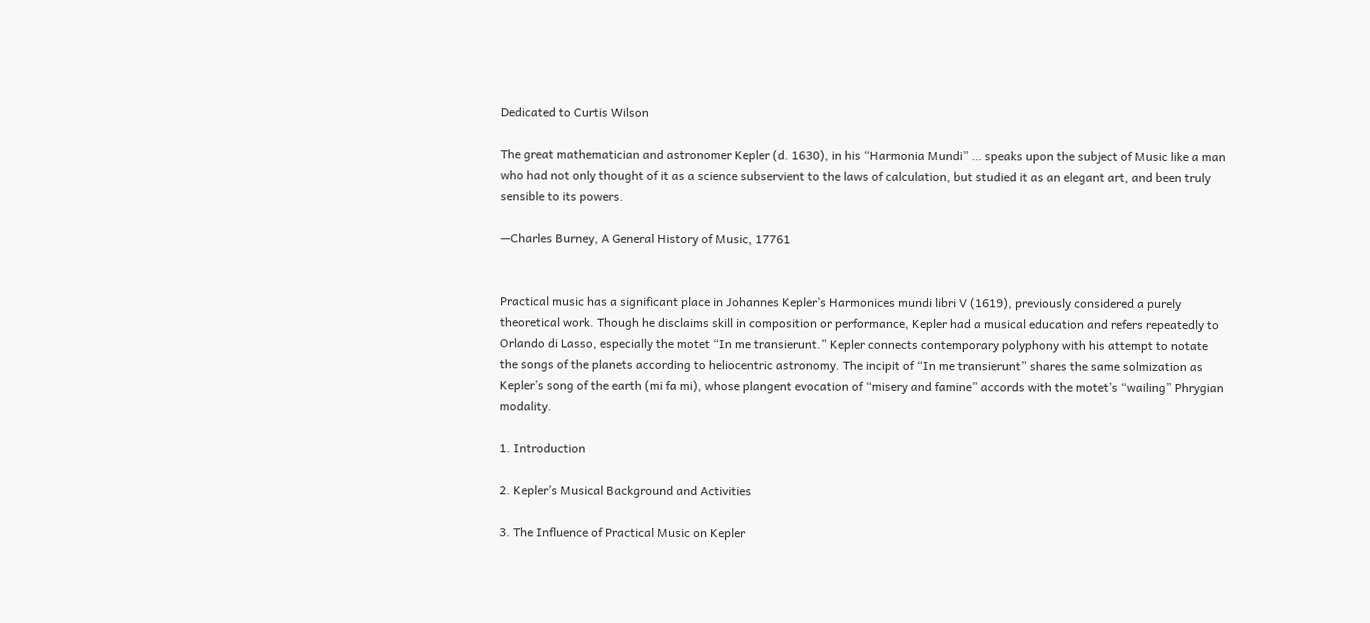Dedicated to Curtis Wilson

The great mathematician and astronomer Kepler (d. 1630), in his “Harmonia Mundi” … speaks upon the subject of Music like a man who had not only thought of it as a science subservient to the laws of calculation, but studied it as an elegant art, and been truly sensible to its powers.

—Charles Burney, A General History of Music, 17761


Practical music has a significant place in Johannes Kepler’s Harmonices mundi libri V (1619), previously considered a purely theoretical work. Though he disclaims skill in composition or performance, Kepler had a musical education and refers repeatedly to Orlando di Lasso, especially the motet “In me transierunt.” Kepler connects contemporary polyphony with his attempt to notate the songs of the planets according to heliocentric astronomy. The incipit of “In me transierunt” shares the same solmization as Kepler’s song of the earth (mi fa mi), whose plangent evocation of “misery and famine” accords with the motet’s “wailing” Phrygian modality.

1. Introduction

2. Kepler’s Musical Background and Activities

3. The Influence of Practical Music on Kepler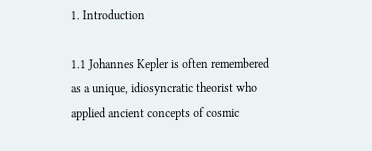1. Introduction

1.1 Johannes Kepler is often remembered as a unique, idiosyncratic theorist who applied ancient concepts of cosmic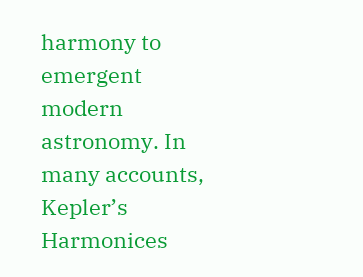harmony to emergent modern astronomy. In many accounts, Kepler’s Harmonices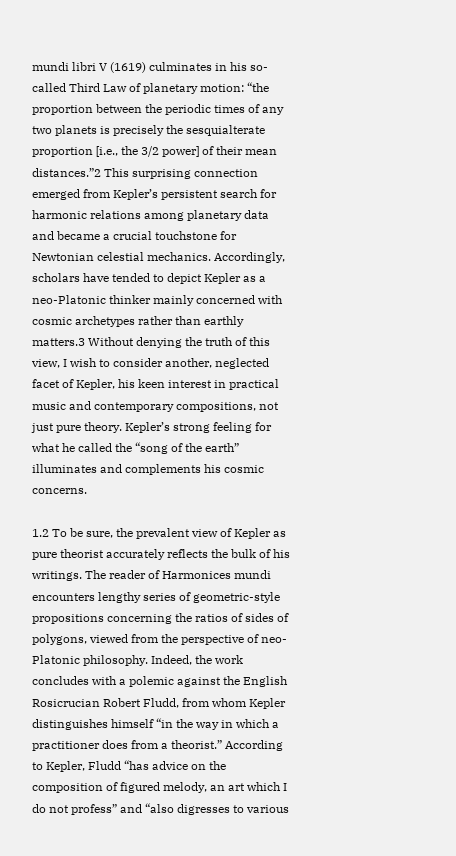mundi libri V (1619) culminates in his so-called Third Law of planetary motion: “the proportion between the periodic times of any two planets is precisely the sesquialterate proportion [i.e., the 3/2 power] of their mean distances.”2 This surprising connection emerged from Kepler’s persistent search for harmonic relations among planetary data and became a crucial touchstone for Newtonian celestial mechanics. Accordingly, scholars have tended to depict Kepler as a neo-Platonic thinker mainly concerned with cosmic archetypes rather than earthly matters.3 Without denying the truth of this view, I wish to consider another, neglected facet of Kepler, his keen interest in practical music and contemporary compositions, not just pure theory. Kepler’s strong feeling for what he called the “song of the earth” illuminates and complements his cosmic concerns.

1.2 To be sure, the prevalent view of Kepler as pure theorist accurately reflects the bulk of his writings. The reader of Harmonices mundi encounters lengthy series of geometric-style propositions concerning the ratios of sides of polygons, viewed from the perspective of neo-Platonic philosophy. Indeed, the work concludes with a polemic against the English Rosicrucian Robert Fludd, from whom Kepler distinguishes himself “in the way in which a practitioner does from a theorist.” According to Kepler, Fludd “has advice on the composition of figured melody, an art which I do not profess” and “also digresses to various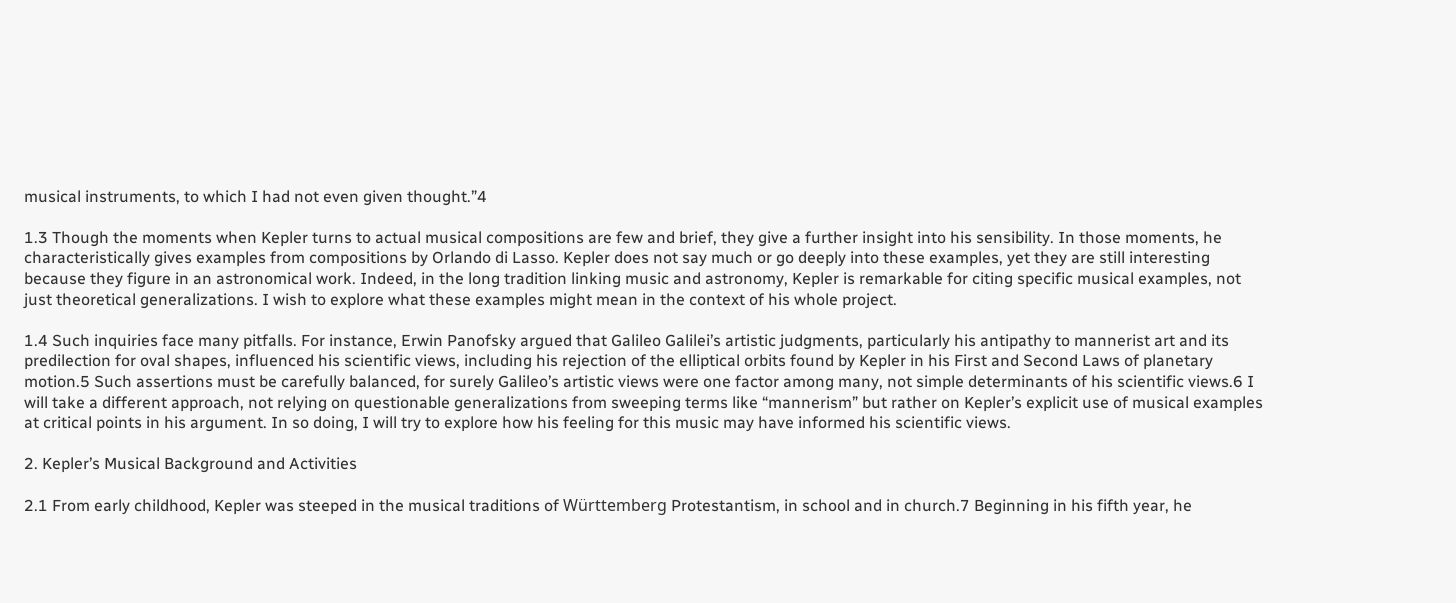musical instruments, to which I had not even given thought.”4

1.3 Though the moments when Kepler turns to actual musical compositions are few and brief, they give a further insight into his sensibility. In those moments, he characteristically gives examples from compositions by Orlando di Lasso. Kepler does not say much or go deeply into these examples, yet they are still interesting because they figure in an astronomical work. Indeed, in the long tradition linking music and astronomy, Kepler is remarkable for citing specific musical examples, not just theoretical generalizations. I wish to explore what these examples might mean in the context of his whole project.

1.4 Such inquiries face many pitfalls. For instance, Erwin Panofsky argued that Galileo Galilei’s artistic judgments, particularly his antipathy to mannerist art and its predilection for oval shapes, influenced his scientific views, including his rejection of the elliptical orbits found by Kepler in his First and Second Laws of planetary motion.5 Such assertions must be carefully balanced, for surely Galileo’s artistic views were one factor among many, not simple determinants of his scientific views.6 I will take a different approach, not relying on questionable generalizations from sweeping terms like “mannerism” but rather on Kepler’s explicit use of musical examples at critical points in his argument. In so doing, I will try to explore how his feeling for this music may have informed his scientific views.

2. Kepler’s Musical Background and Activities

2.1 From early childhood, Kepler was steeped in the musical traditions of Württemberg Protestantism, in school and in church.7 Beginning in his fifth year, he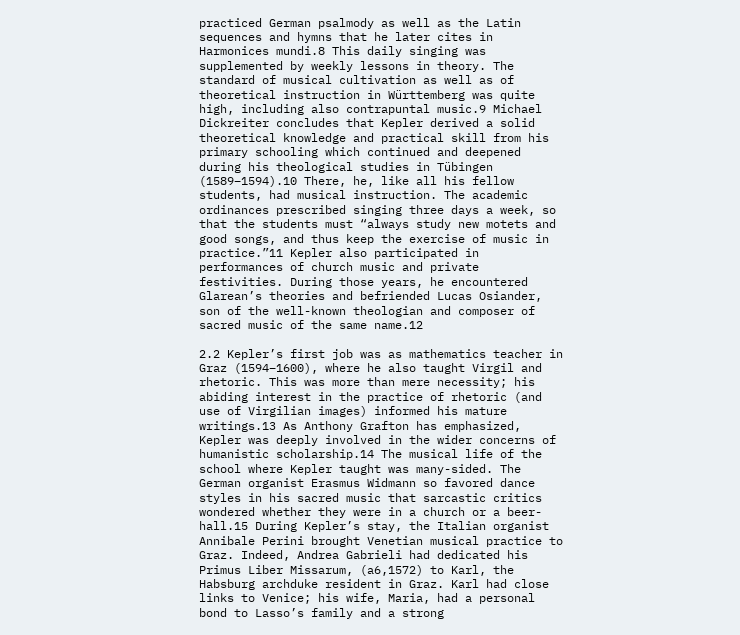practiced German psalmody as well as the Latin sequences and hymns that he later cites in Harmonices mundi.8 This daily singing was supplemented by weekly lessons in theory. The standard of musical cultivation as well as of theoretical instruction in Württemberg was quite high, including also contrapuntal music.9 Michael Dickreiter concludes that Kepler derived a solid theoretical knowledge and practical skill from his primary schooling which continued and deepened during his theological studies in Tübingen (1589–1594).10 There, he, like all his fellow students, had musical instruction. The academic ordinances prescribed singing three days a week, so that the students must “always study new motets and good songs, and thus keep the exercise of music in practice.”11 Kepler also participated in performances of church music and private festivities. During those years, he encountered Glarean’s theories and befriended Lucas Osiander, son of the well-known theologian and composer of sacred music of the same name.12

2.2 Kepler’s first job was as mathematics teacher in Graz (1594–1600), where he also taught Virgil and rhetoric. This was more than mere necessity; his abiding interest in the practice of rhetoric (and use of Virgilian images) informed his mature writings.13 As Anthony Grafton has emphasized, Kepler was deeply involved in the wider concerns of humanistic scholarship.14 The musical life of the school where Kepler taught was many-sided. The German organist Erasmus Widmann so favored dance styles in his sacred music that sarcastic critics wondered whether they were in a church or a beer-hall.15 During Kepler’s stay, the Italian organist Annibale Perini brought Venetian musical practice to Graz. Indeed, Andrea Gabrieli had dedicated his Primus Liber Missarum, (a6,1572) to Karl, the Habsburg archduke resident in Graz. Karl had close links to Venice; his wife, Maria, had a personal bond to Lasso’s family and a strong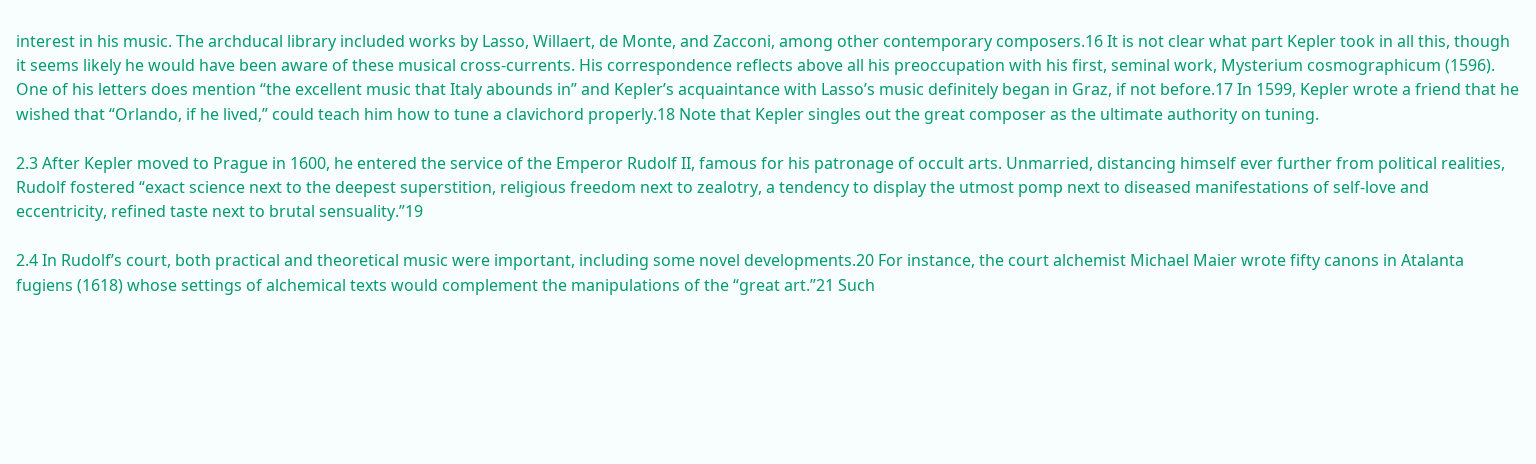interest in his music. The archducal library included works by Lasso, Willaert, de Monte, and Zacconi, among other contemporary composers.16 It is not clear what part Kepler took in all this, though it seems likely he would have been aware of these musical cross-currents. His correspondence reflects above all his preoccupation with his first, seminal work, Mysterium cosmographicum (1596). One of his letters does mention “the excellent music that Italy abounds in” and Kepler’s acquaintance with Lasso’s music definitely began in Graz, if not before.17 In 1599, Kepler wrote a friend that he wished that “Orlando, if he lived,” could teach him how to tune a clavichord properly.18 Note that Kepler singles out the great composer as the ultimate authority on tuning.

2.3 After Kepler moved to Prague in 1600, he entered the service of the Emperor Rudolf II, famous for his patronage of occult arts. Unmarried, distancing himself ever further from political realities, Rudolf fostered “exact science next to the deepest superstition, religious freedom next to zealotry, a tendency to display the utmost pomp next to diseased manifestations of self-love and eccentricity, refined taste next to brutal sensuality.”19

2.4 In Rudolf’s court, both practical and theoretical music were important, including some novel developments.20 For instance, the court alchemist Michael Maier wrote fifty canons in Atalanta fugiens (1618) whose settings of alchemical texts would complement the manipulations of the “great art.”21 Such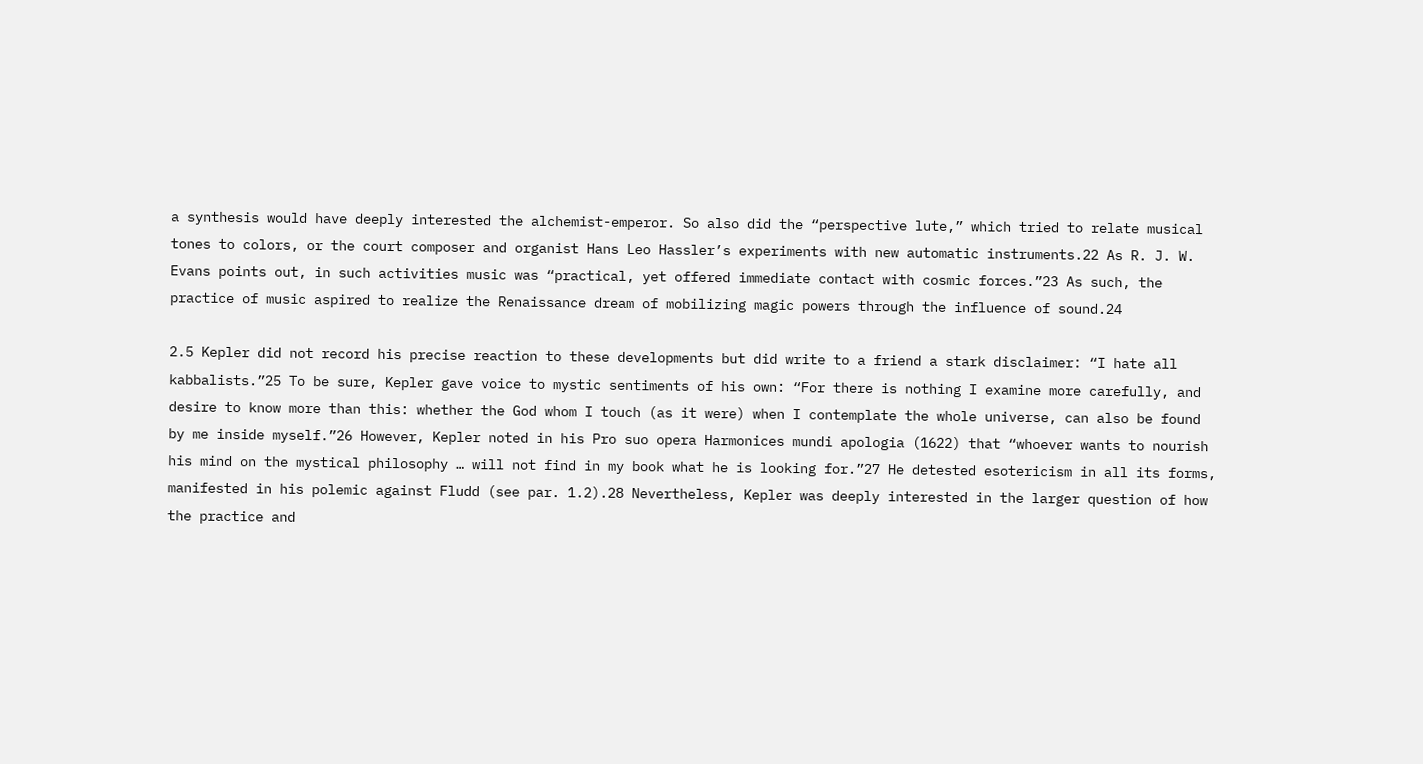a synthesis would have deeply interested the alchemist-emperor. So also did the “perspective lute,” which tried to relate musical tones to colors, or the court composer and organist Hans Leo Hassler’s experiments with new automatic instruments.22 As R. J. W. Evans points out, in such activities music was “practical, yet offered immediate contact with cosmic forces.”23 As such, the practice of music aspired to realize the Renaissance dream of mobilizing magic powers through the influence of sound.24

2.5 Kepler did not record his precise reaction to these developments but did write to a friend a stark disclaimer: “I hate all kabbalists.”25 To be sure, Kepler gave voice to mystic sentiments of his own: “For there is nothing I examine more carefully, and desire to know more than this: whether the God whom I touch (as it were) when I contemplate the whole universe, can also be found by me inside myself.”26 However, Kepler noted in his Pro suo opera Harmonices mundi apologia (1622) that “whoever wants to nourish his mind on the mystical philosophy … will not find in my book what he is looking for.”27 He detested esotericism in all its forms, manifested in his polemic against Fludd (see par. 1.2).28 Nevertheless, Kepler was deeply interested in the larger question of how the practice and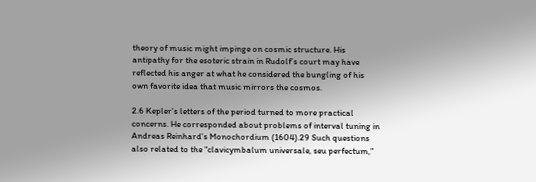theory of music might impinge on cosmic structure. His antipathy for the esoteric strain in Rudolf’s court may have reflected his anger at what he considered the bungling of his own favorite idea that music mirrors the cosmos.

2.6 Kepler’s letters of the period turned to more practical concerns. He corresponded about problems of interval tuning in Andreas Reinhard’s Monochordium (1604).29 Such questions also related to the “clavicymbalum universale, seu perfectum,”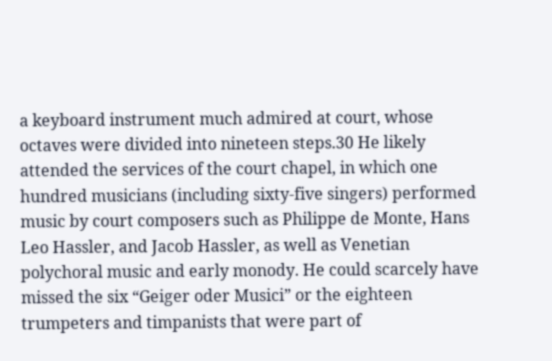a keyboard instrument much admired at court, whose octaves were divided into nineteen steps.30 He likely attended the services of the court chapel, in which one hundred musicians (including sixty-five singers) performed music by court composers such as Philippe de Monte, Hans Leo Hassler, and Jacob Hassler, as well as Venetian polychoral music and early monody. He could scarcely have missed the six “Geiger oder Musici” or the eighteen trumpeters and timpanists that were part of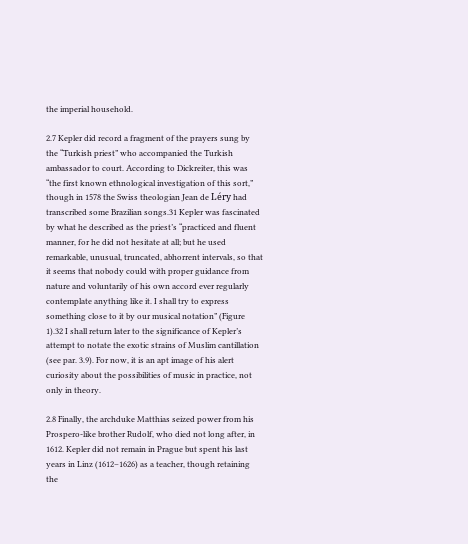the imperial household.

2.7 Kepler did record a fragment of the prayers sung by the “Turkish priest” who accompanied the Turkish ambassador to court. According to Dickreiter, this was “the first known ethnological investigation of this sort,” though in 1578 the Swiss theologian Jean de Léry had transcribed some Brazilian songs.31 Kepler was fascinated by what he described as the priest’s “practiced and fluent manner, for he did not hesitate at all; but he used remarkable, unusual, truncated, abhorrent intervals, so that it seems that nobody could with proper guidance from nature and voluntarily of his own accord ever regularly contemplate anything like it. I shall try to express something close to it by our musical notation” (Figure 1).32 I shall return later to the significance of Kepler’s attempt to notate the exotic strains of Muslim cantillation (see par. 3.9). For now, it is an apt image of his alert curiosity about the possibilities of music in practice, not only in theory.

2.8 Finally, the archduke Matthias seized power from his Prospero-like brother Rudolf, who died not long after, in 1612. Kepler did not remain in Prague but spent his last years in Linz (1612–1626) as a teacher, though retaining the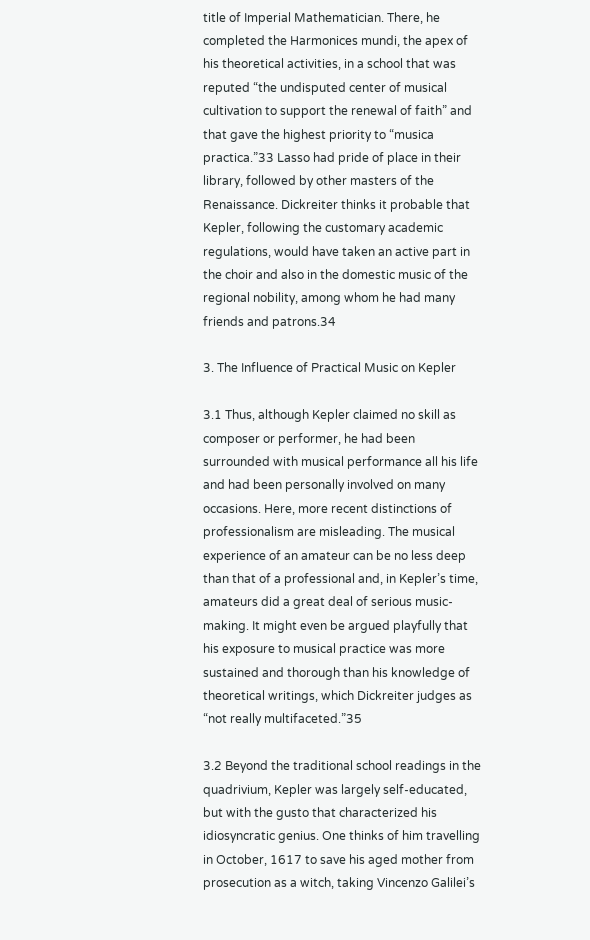title of Imperial Mathematician. There, he completed the Harmonices mundi, the apex of his theoretical activities, in a school that was reputed “the undisputed center of musical cultivation to support the renewal of faith” and that gave the highest priority to “musica practica.”33 Lasso had pride of place in their library, followed by other masters of the Renaissance. Dickreiter thinks it probable that Kepler, following the customary academic regulations, would have taken an active part in the choir and also in the domestic music of the regional nobility, among whom he had many friends and patrons.34

3. The Influence of Practical Music on Kepler

3.1 Thus, although Kepler claimed no skill as composer or performer, he had been surrounded with musical performance all his life and had been personally involved on many occasions. Here, more recent distinctions of professionalism are misleading. The musical experience of an amateur can be no less deep than that of a professional and, in Kepler’s time, amateurs did a great deal of serious music-making. It might even be argued playfully that his exposure to musical practice was more sustained and thorough than his knowledge of theoretical writings, which Dickreiter judges as “not really multifaceted.”35

3.2 Beyond the traditional school readings in the quadrivium, Kepler was largely self-educated, but with the gusto that characterized his idiosyncratic genius. One thinks of him travelling in October, 1617 to save his aged mother from prosecution as a witch, taking Vincenzo Galilei’s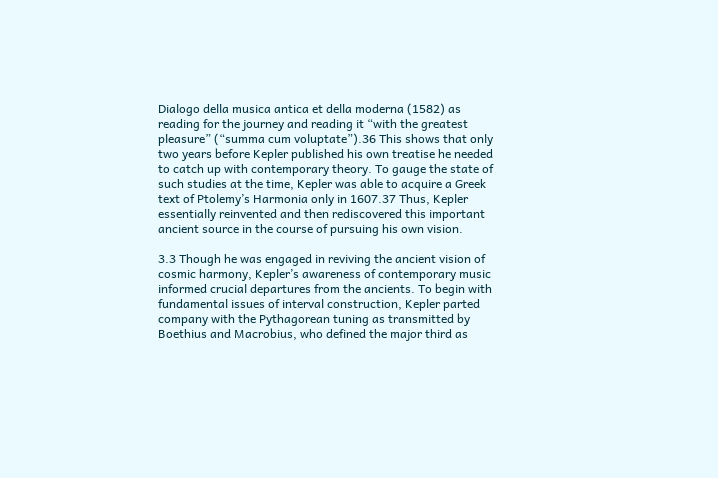Dialogo della musica antica et della moderna (1582) as reading for the journey and reading it “with the greatest pleasure” (“summa cum voluptate”).36 This shows that only two years before Kepler published his own treatise he needed to catch up with contemporary theory. To gauge the state of such studies at the time, Kepler was able to acquire a Greek text of Ptolemy’s Harmonia only in 1607.37 Thus, Kepler essentially reinvented and then rediscovered this important ancient source in the course of pursuing his own vision.

3.3 Though he was engaged in reviving the ancient vision of cosmic harmony, Kepler’s awareness of contemporary music informed crucial departures from the ancients. To begin with fundamental issues of interval construction, Kepler parted company with the Pythagorean tuning as transmitted by Boethius and Macrobius, who defined the major third as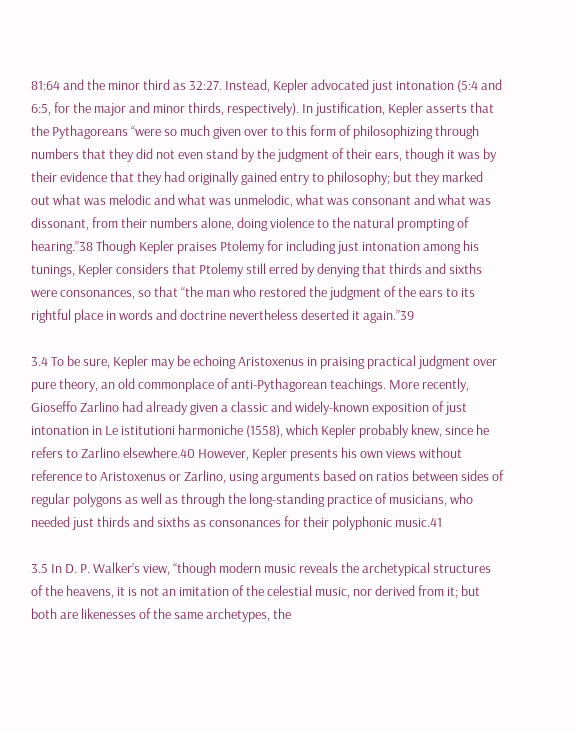81:64 and the minor third as 32:27. Instead, Kepler advocated just intonation (5:4 and 6:5, for the major and minor thirds, respectively). In justification, Kepler asserts that the Pythagoreans “were so much given over to this form of philosophizing through numbers that they did not even stand by the judgment of their ears, though it was by their evidence that they had originally gained entry to philosophy; but they marked out what was melodic and what was unmelodic, what was consonant and what was dissonant, from their numbers alone, doing violence to the natural prompting of hearing.”38 Though Kepler praises Ptolemy for including just intonation among his tunings, Kepler considers that Ptolemy still erred by denying that thirds and sixths were consonances, so that “the man who restored the judgment of the ears to its rightful place in words and doctrine nevertheless deserted it again.”39

3.4 To be sure, Kepler may be echoing Aristoxenus in praising practical judgment over pure theory, an old commonplace of anti-Pythagorean teachings. More recently, Gioseffo Zarlino had already given a classic and widely-known exposition of just intonation in Le istitutioni harmoniche (1558), which Kepler probably knew, since he refers to Zarlino elsewhere.40 However, Kepler presents his own views without reference to Aristoxenus or Zarlino, using arguments based on ratios between sides of regular polygons as well as through the long-standing practice of musicians, who needed just thirds and sixths as consonances for their polyphonic music.41

3.5 In D. P. Walker’s view, “though modern music reveals the archetypical structures of the heavens, it is not an imitation of the celestial music, nor derived from it; but both are likenesses of the same archetypes, the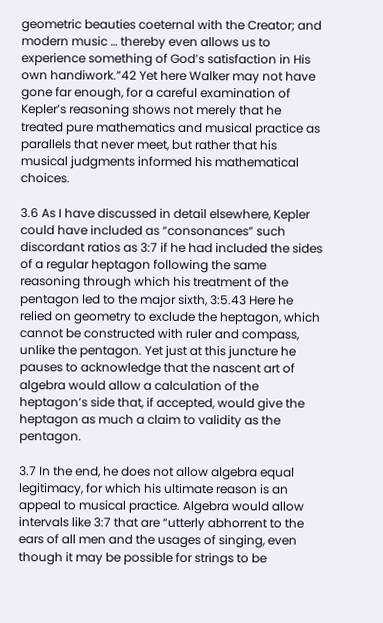geometric beauties coeternal with the Creator; and modern music … thereby even allows us to experience something of God’s satisfaction in His own handiwork.”42 Yet here Walker may not have gone far enough, for a careful examination of Kepler’s reasoning shows not merely that he treated pure mathematics and musical practice as parallels that never meet, but rather that his musical judgments informed his mathematical choices.

3.6 As I have discussed in detail elsewhere, Kepler could have included as “consonances” such discordant ratios as 3:7 if he had included the sides of a regular heptagon following the same reasoning through which his treatment of the pentagon led to the major sixth, 3:5.43 Here he relied on geometry to exclude the heptagon, which cannot be constructed with ruler and compass, unlike the pentagon. Yet just at this juncture he pauses to acknowledge that the nascent art of algebra would allow a calculation of the heptagon’s side that, if accepted, would give the heptagon as much a claim to validity as the pentagon.

3.7 In the end, he does not allow algebra equal legitimacy, for which his ultimate reason is an appeal to musical practice. Algebra would allow intervals like 3:7 that are “utterly abhorrent to the ears of all men and the usages of singing, even though it may be possible for strings to be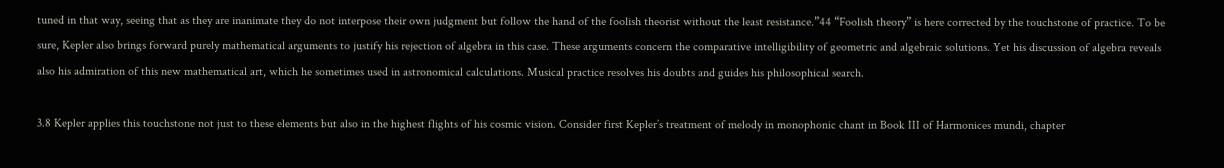tuned in that way, seeing that as they are inanimate they do not interpose their own judgment but follow the hand of the foolish theorist without the least resistance.”44 “Foolish theory” is here corrected by the touchstone of practice. To be sure, Kepler also brings forward purely mathematical arguments to justify his rejection of algebra in this case. These arguments concern the comparative intelligibility of geometric and algebraic solutions. Yet his discussion of algebra reveals also his admiration of this new mathematical art, which he sometimes used in astronomical calculations. Musical practice resolves his doubts and guides his philosophical search.

3.8 Kepler applies this touchstone not just to these elements but also in the highest flights of his cosmic vision. Consider first Kepler’s treatment of melody in monophonic chant in Book III of Harmonices mundi, chapter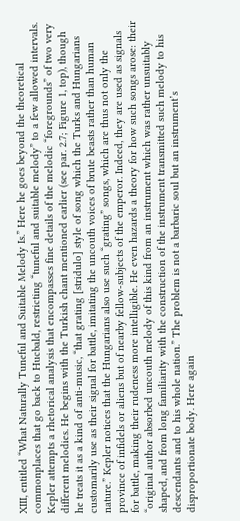XIII, entitled “What Naturally Tuneful and Suitable Melody Is.” Here he goes beyond the theoretical commonplaces that go back to Hucbald, restricting “tuneful and suitable melody” to a few allowed intervals. Kepler attempts a rhetorical analysis that encompasses fine details of the melodic “foregrounds” of two very different melodies. He begins with the Turkish chant mentioned earlier (see par. 2.7; Figure 1, top), though he treats it as a kind of anti-music, “that grating [stridulo] style of song which the Turks and Hungarians customarily use as their signal for battle, imitating the uncouth voices of brute beasts rather than human nature.” Kepler notices that the Hungarians also use such “grating” songs, which are thus not only the province of infidels or aliens but of nearby fellow-subjects of the emperor. Indeed, they are used as signals for battle, making their rudeness more intelligible. He even hazards a theory for how such songs arose: their “original author absorbed uncouth melody of this kind from an instrument which was rather unsuitably shaped, and from long familiarity with the construction of the instrument transmitted such melody to his descendants and to his whole nation.” The problem is not a barbaric soul but an instrument’s disproportionate body. Here again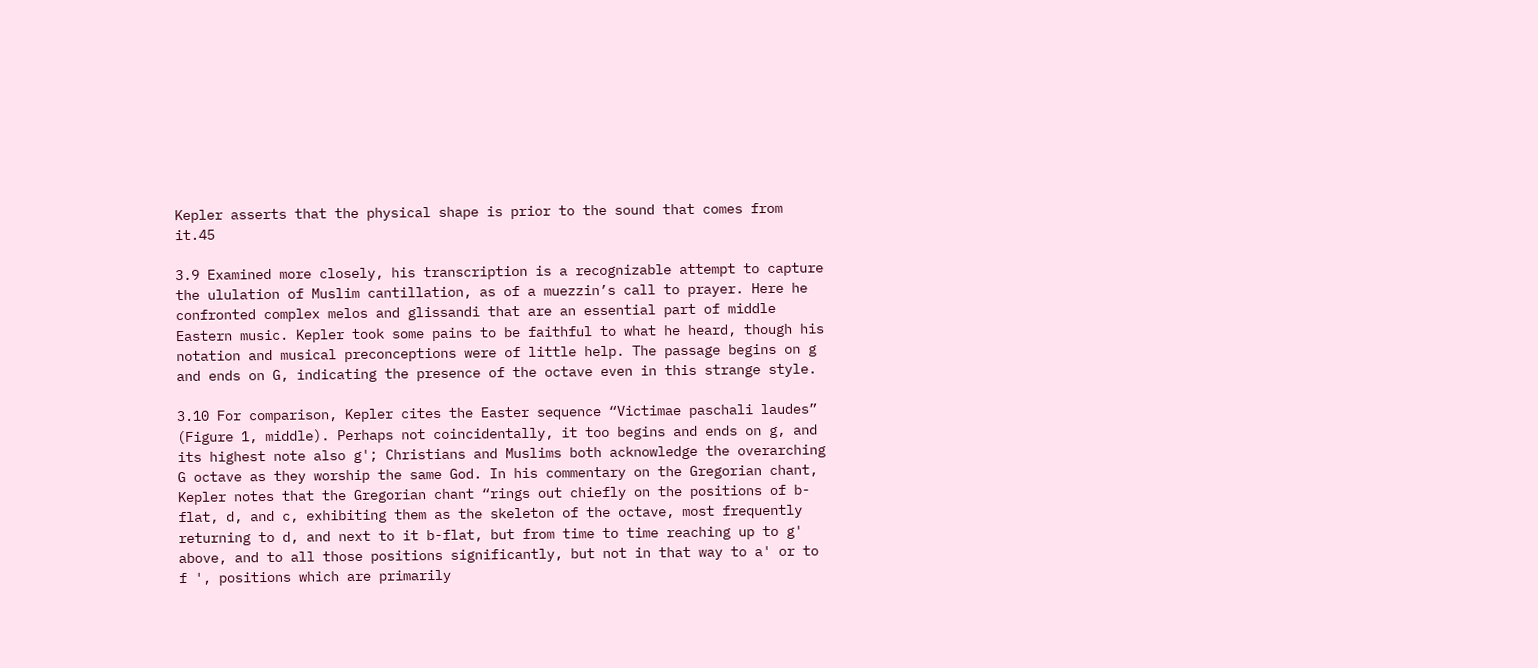Kepler asserts that the physical shape is prior to the sound that comes from it.45

3.9 Examined more closely, his transcription is a recognizable attempt to capture the ululation of Muslim cantillation, as of a muezzin’s call to prayer. Here he confronted complex melos and glissandi that are an essential part of middle Eastern music. Kepler took some pains to be faithful to what he heard, though his notation and musical preconceptions were of little help. The passage begins on g and ends on G, indicating the presence of the octave even in this strange style.

3.10 For comparison, Kepler cites the Easter sequence “Victimae paschali laudes” (Figure 1, middle). Perhaps not coincidentally, it too begins and ends on g, and its highest note also g'; Christians and Muslims both acknowledge the overarching G octave as they worship the same God. In his commentary on the Gregorian chant, Kepler notes that the Gregorian chant “rings out chiefly on the positions of b-flat, d, and c, exhibiting them as the skeleton of the octave, most frequently returning to d, and next to it b-flat, but from time to time reaching up to g' above, and to all those positions significantly, but not in that way to a' or to f ', positions which are primarily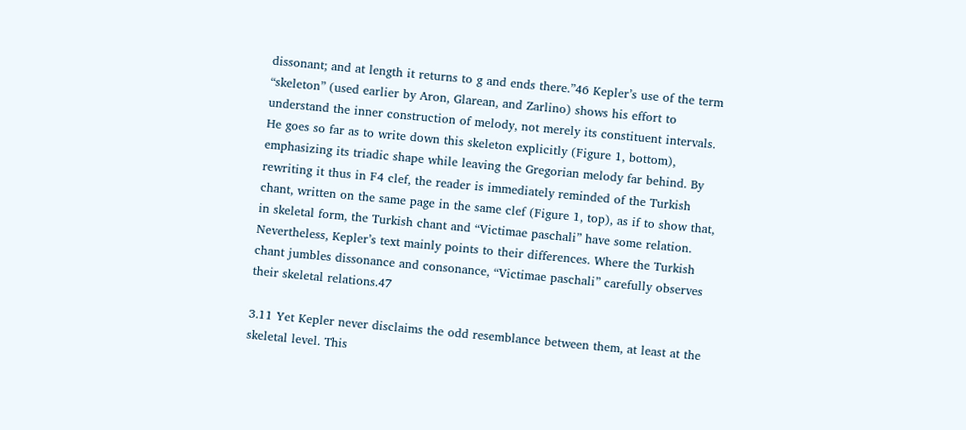dissonant; and at length it returns to g and ends there.”46 Kepler’s use of the term “skeleton” (used earlier by Aron, Glarean, and Zarlino) shows his effort to understand the inner construction of melody, not merely its constituent intervals. He goes so far as to write down this skeleton explicitly (Figure 1, bottom), emphasizing its triadic shape while leaving the Gregorian melody far behind. By rewriting it thus in F4 clef, the reader is immediately reminded of the Turkish chant, written on the same page in the same clef (Figure 1, top), as if to show that, in skeletal form, the Turkish chant and “Victimae paschali” have some relation. Nevertheless, Kepler’s text mainly points to their differences. Where the Turkish chant jumbles dissonance and consonance, “Victimae paschali” carefully observes their skeletal relations.47

3.11 Yet Kepler never disclaims the odd resemblance between them, at least at the skeletal level. This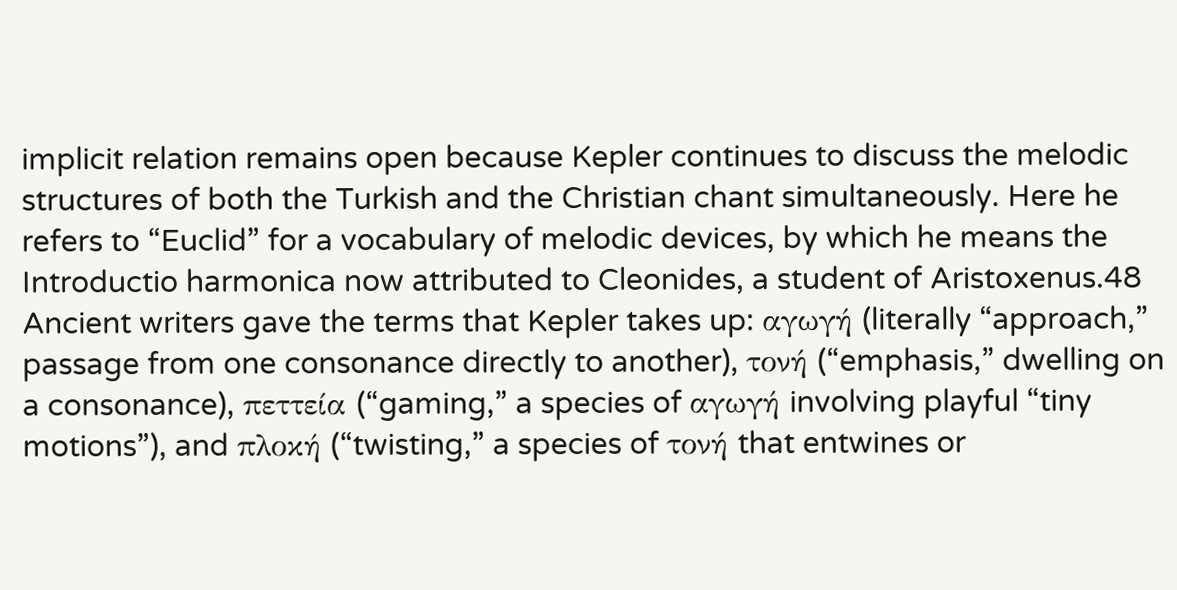implicit relation remains open because Kepler continues to discuss the melodic structures of both the Turkish and the Christian chant simultaneously. Here he refers to “Euclid” for a vocabulary of melodic devices, by which he means the Introductio harmonica now attributed to Cleonides, a student of Aristoxenus.48 Ancient writers gave the terms that Kepler takes up: αγωγή (literally “approach,” passage from one consonance directly to another), τονή (“emphasis,” dwelling on a consonance), πεττεία (“gaming,” a species of αγωγή involving playful “tiny motions”), and πλοκή (“twisting,” a species of τονή that entwines or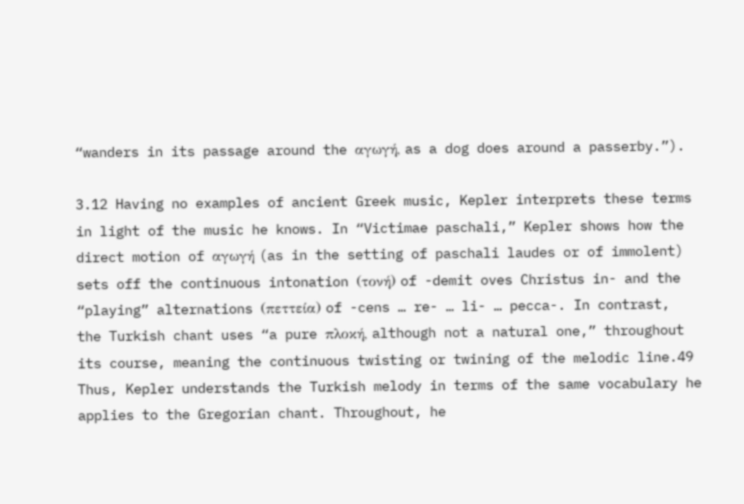“wanders in its passage around the αγωγή, as a dog does around a passerby.”).

3.12 Having no examples of ancient Greek music, Kepler interprets these terms in light of the music he knows. In “Victimae paschali,” Kepler shows how the direct motion of αγωγή (as in the setting of paschali laudes or of immolent) sets off the continuous intonation (τονή) of -demit oves Christus in- and the “playing” alternations (πεττεία) of -cens … re- … li- … pecca-. In contrast, the Turkish chant uses “a pure πλοκή, although not a natural one,” throughout its course, meaning the continuous twisting or twining of the melodic line.49 Thus, Kepler understands the Turkish melody in terms of the same vocabulary he applies to the Gregorian chant. Throughout, he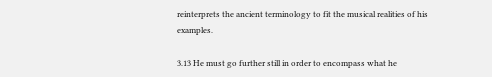reinterprets the ancient terminology to fit the musical realities of his examples.

3.13 He must go further still in order to encompass what he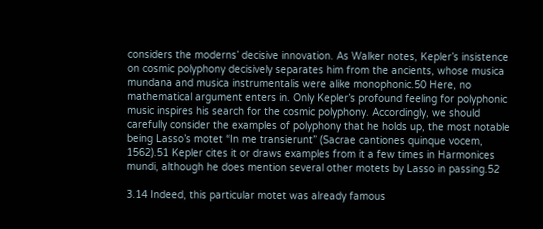considers the moderns’ decisive innovation. As Walker notes, Kepler’s insistence on cosmic polyphony decisively separates him from the ancients, whose musica mundana and musica instrumentalis were alike monophonic.50 Here, no mathematical argument enters in. Only Kepler’s profound feeling for polyphonic music inspires his search for the cosmic polyphony. Accordingly, we should carefully consider the examples of polyphony that he holds up, the most notable being Lasso’s motet “In me transierunt” (Sacrae cantiones quinque vocem, 1562).51 Kepler cites it or draws examples from it a few times in Harmonices mundi, although he does mention several other motets by Lasso in passing.52

3.14 Indeed, this particular motet was already famous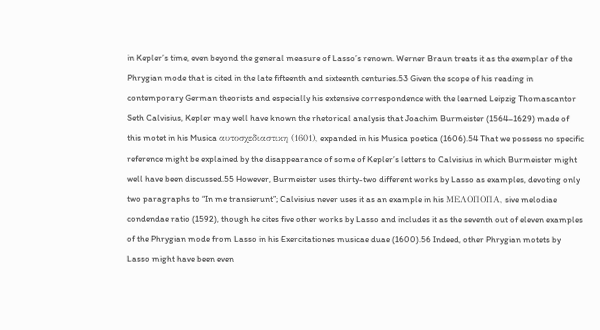in Kepler’s time, even beyond the general measure of Lasso’s renown. Werner Braun treats it as the exemplar of the Phrygian mode that is cited in the late fifteenth and sixteenth centuries.53 Given the scope of his reading in contemporary German theorists and especially his extensive correspondence with the learned Leipzig Thomascantor Seth Calvisius, Kepler may well have known the rhetorical analysis that Joachim Burmeister (1564–1629) made of this motet in his Musica αυτοσχεδιαστικη (1601), expanded in his Musica poetica (1606).54 That we possess no specific reference might be explained by the disappearance of some of Kepler’s letters to Calvisius in which Burmeister might well have been discussed.55 However, Burmeister uses thirty-two different works by Lasso as examples, devoting only two paragraphs to “In me transierunt”; Calvisius never uses it as an example in his ΜΕΛΟΠΟΠΑ, sive melodiae condendae ratio (1592), though he cites five other works by Lasso and includes it as the seventh out of eleven examples of the Phrygian mode from Lasso in his Exercitationes musicae duae (1600).56 Indeed, other Phrygian motets by Lasso might have been even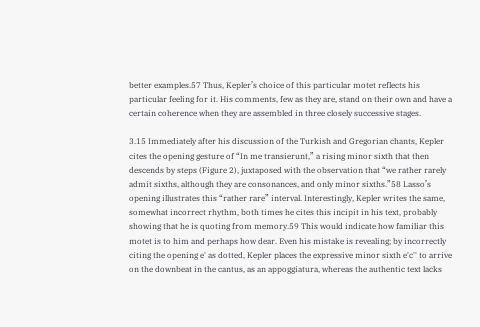better examples.57 Thus, Kepler’s choice of this particular motet reflects his particular feeling for it. His comments, few as they are, stand on their own and have a certain coherence when they are assembled in three closely successive stages.

3.15 Immediately after his discussion of the Turkish and Gregorian chants, Kepler cites the opening gesture of “In me transierunt,” a rising minor sixth that then descends by steps (Figure 2), juxtaposed with the observation that “we rather rarely admit sixths, although they are consonances, and only minor sixths.”58 Lasso’s opening illustrates this “rather rare” interval. Interestingly, Kepler writes the same, somewhat incorrect rhythm, both times he cites this incipit in his text, probably showing that he is quoting from memory.59 This would indicate how familiar this motet is to him and perhaps how dear. Even his mistake is revealing; by incorrectly citing the opening e' as dotted, Kepler places the expressive minor sixth e'c'' to arrive on the downbeat in the cantus, as an appoggiatura, whereas the authentic text lacks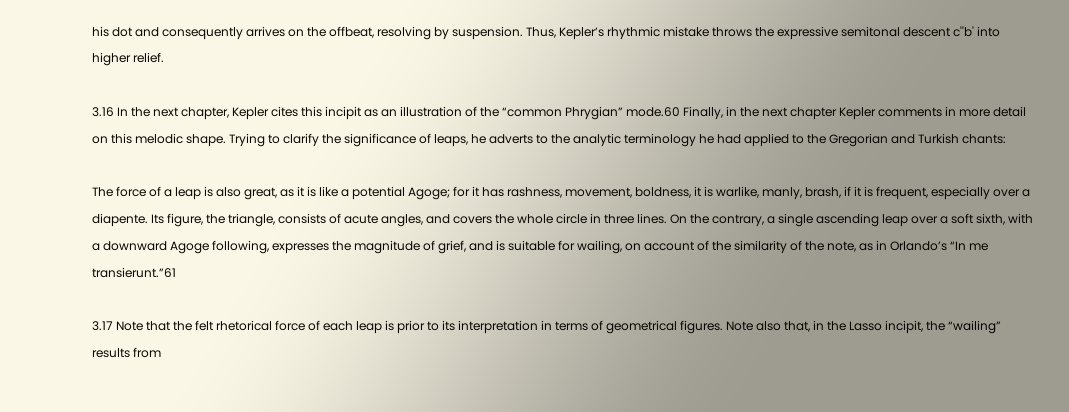his dot and consequently arrives on the offbeat, resolving by suspension. Thus, Kepler’s rhythmic mistake throws the expressive semitonal descent c''b' into higher relief.

3.16 In the next chapter, Kepler cites this incipit as an illustration of the “common Phrygian” mode.60 Finally, in the next chapter Kepler comments in more detail on this melodic shape. Trying to clarify the significance of leaps, he adverts to the analytic terminology he had applied to the Gregorian and Turkish chants:

The force of a leap is also great, as it is like a potential Agoge; for it has rashness, movement, boldness, it is warlike, manly, brash, if it is frequent, especially over a diapente. Its figure, the triangle, consists of acute angles, and covers the whole circle in three lines. On the contrary, a single ascending leap over a soft sixth, with a downward Agoge following, expresses the magnitude of grief, and is suitable for wailing, on account of the similarity of the note, as in Orlando’s “In me transierunt.”61

3.17 Note that the felt rhetorical force of each leap is prior to its interpretation in terms of geometrical figures. Note also that, in the Lasso incipit, the “wailing” results from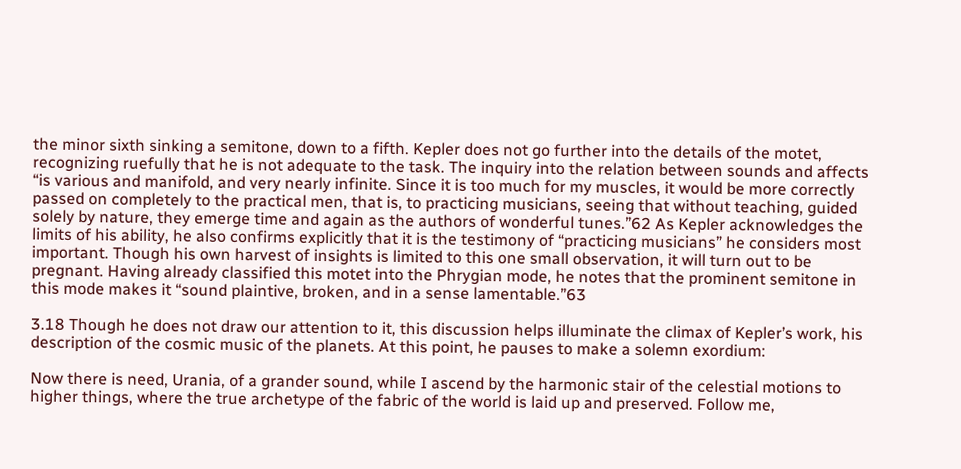the minor sixth sinking a semitone, down to a fifth. Kepler does not go further into the details of the motet, recognizing ruefully that he is not adequate to the task. The inquiry into the relation between sounds and affects “is various and manifold, and very nearly infinite. Since it is too much for my muscles, it would be more correctly passed on completely to the practical men, that is, to practicing musicians, seeing that without teaching, guided solely by nature, they emerge time and again as the authors of wonderful tunes.”62 As Kepler acknowledges the limits of his ability, he also confirms explicitly that it is the testimony of “practicing musicians” he considers most important. Though his own harvest of insights is limited to this one small observation, it will turn out to be pregnant. Having already classified this motet into the Phrygian mode, he notes that the prominent semitone in this mode makes it “sound plaintive, broken, and in a sense lamentable.”63

3.18 Though he does not draw our attention to it, this discussion helps illuminate the climax of Kepler’s work, his description of the cosmic music of the planets. At this point, he pauses to make a solemn exordium:

Now there is need, Urania, of a grander sound, while I ascend by the harmonic stair of the celestial motions to higher things, where the true archetype of the fabric of the world is laid up and preserved. Follow me,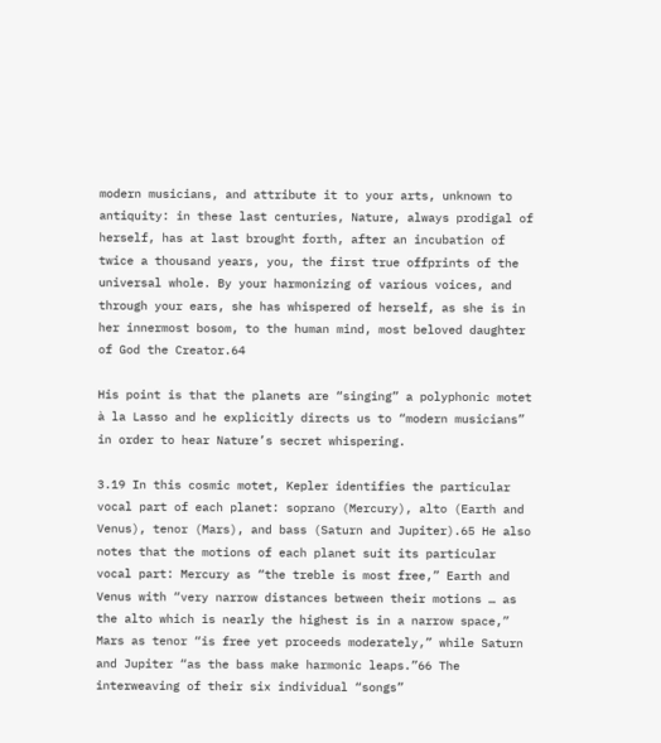modern musicians, and attribute it to your arts, unknown to antiquity: in these last centuries, Nature, always prodigal of herself, has at last brought forth, after an incubation of twice a thousand years, you, the first true offprints of the universal whole. By your harmonizing of various voices, and through your ears, she has whispered of herself, as she is in her innermost bosom, to the human mind, most beloved daughter of God the Creator.64

His point is that the planets are “singing” a polyphonic motet à la Lasso and he explicitly directs us to “modern musicians” in order to hear Nature’s secret whispering.

3.19 In this cosmic motet, Kepler identifies the particular vocal part of each planet: soprano (Mercury), alto (Earth and Venus), tenor (Mars), and bass (Saturn and Jupiter).65 He also notes that the motions of each planet suit its particular vocal part: Mercury as “the treble is most free,” Earth and Venus with “very narrow distances between their motions … as the alto which is nearly the highest is in a narrow space,” Mars as tenor “is free yet proceeds moderately,” while Saturn and Jupiter “as the bass make harmonic leaps.”66 The interweaving of their six individual “songs”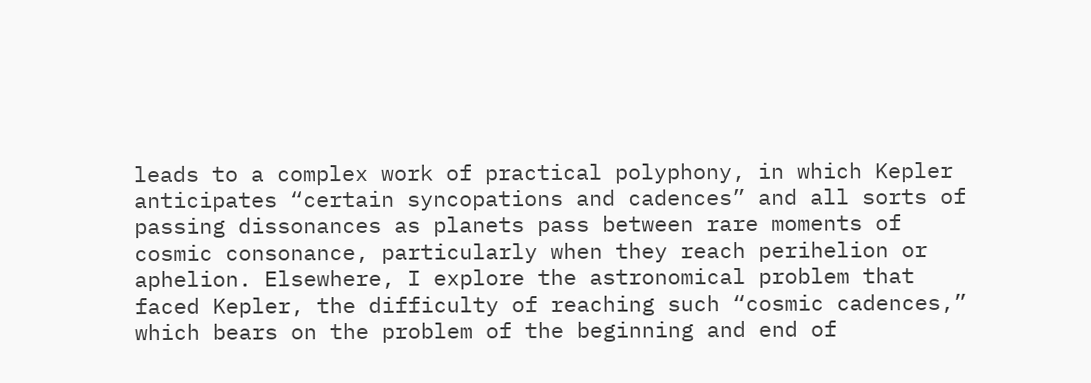leads to a complex work of practical polyphony, in which Kepler anticipates “certain syncopations and cadences” and all sorts of passing dissonances as planets pass between rare moments of cosmic consonance, particularly when they reach perihelion or aphelion. Elsewhere, I explore the astronomical problem that faced Kepler, the difficulty of reaching such “cosmic cadences,” which bears on the problem of the beginning and end of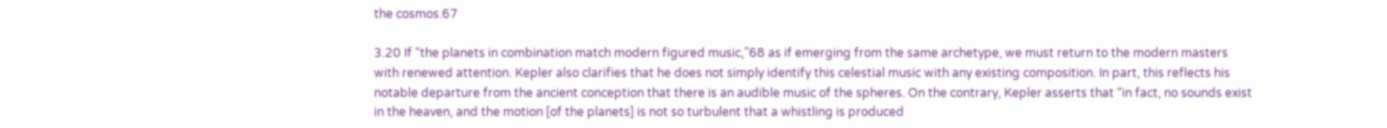the cosmos.67

3.20 If “the planets in combination match modern figured music,”68 as if emerging from the same archetype, we must return to the modern masters with renewed attention. Kepler also clarifies that he does not simply identify this celestial music with any existing composition. In part, this reflects his notable departure from the ancient conception that there is an audible music of the spheres. On the contrary, Kepler asserts that “in fact, no sounds exist in the heaven, and the motion [of the planets] is not so turbulent that a whistling is produced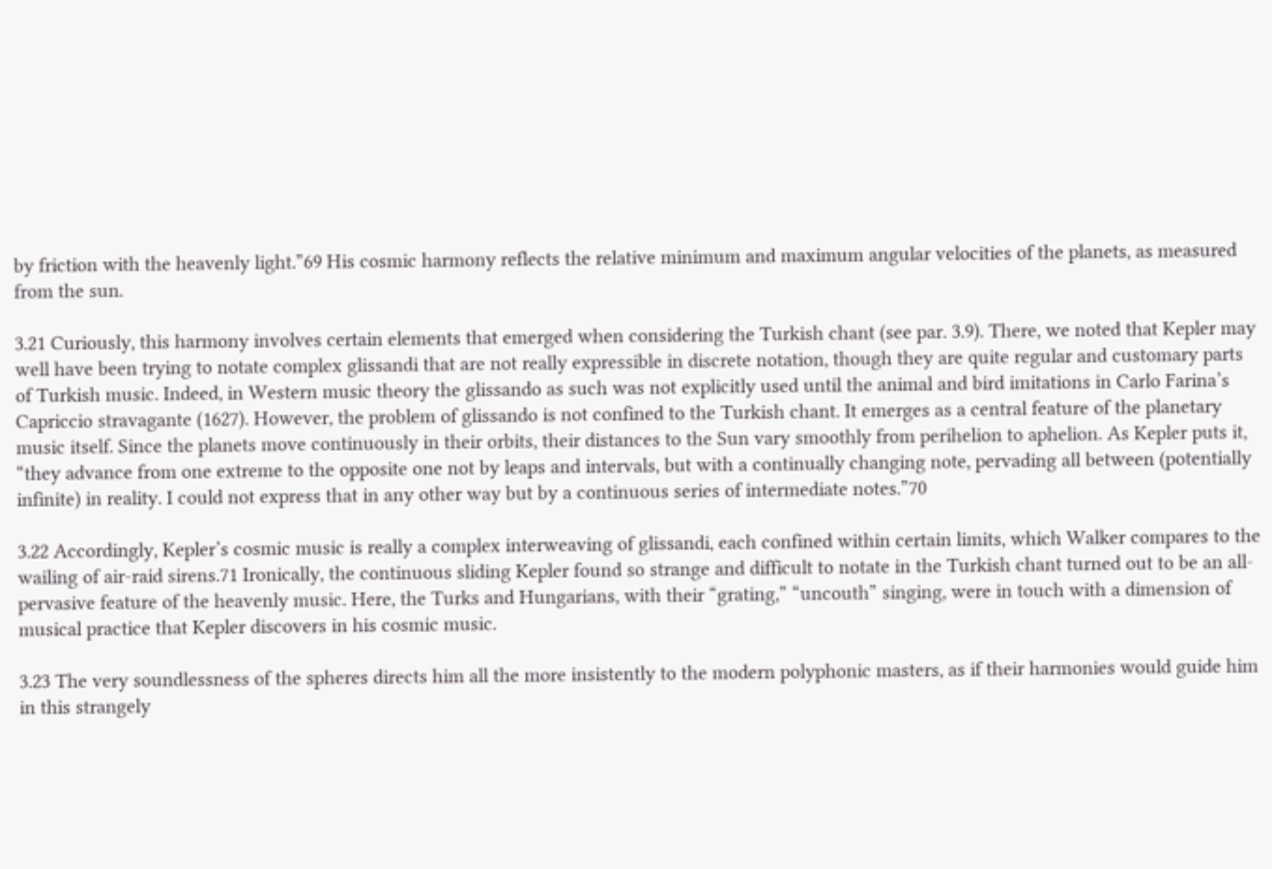by friction with the heavenly light.”69 His cosmic harmony reflects the relative minimum and maximum angular velocities of the planets, as measured from the sun.

3.21 Curiously, this harmony involves certain elements that emerged when considering the Turkish chant (see par. 3.9). There, we noted that Kepler may well have been trying to notate complex glissandi that are not really expressible in discrete notation, though they are quite regular and customary parts of Turkish music. Indeed, in Western music theory the glissando as such was not explicitly used until the animal and bird imitations in Carlo Farina’s Capriccio stravagante (1627). However, the problem of glissando is not confined to the Turkish chant. It emerges as a central feature of the planetary music itself. Since the planets move continuously in their orbits, their distances to the Sun vary smoothly from perihelion to aphelion. As Kepler puts it, “they advance from one extreme to the opposite one not by leaps and intervals, but with a continually changing note, pervading all between (potentially infinite) in reality. I could not express that in any other way but by a continuous series of intermediate notes.”70

3.22 Accordingly, Kepler’s cosmic music is really a complex interweaving of glissandi, each confined within certain limits, which Walker compares to the wailing of air-raid sirens.71 Ironically, the continuous sliding Kepler found so strange and difficult to notate in the Turkish chant turned out to be an all-pervasive feature of the heavenly music. Here, the Turks and Hungarians, with their “grating,” “uncouth” singing, were in touch with a dimension of musical practice that Kepler discovers in his cosmic music.

3.23 The very soundlessness of the spheres directs him all the more insistently to the modern polyphonic masters, as if their harmonies would guide him in this strangely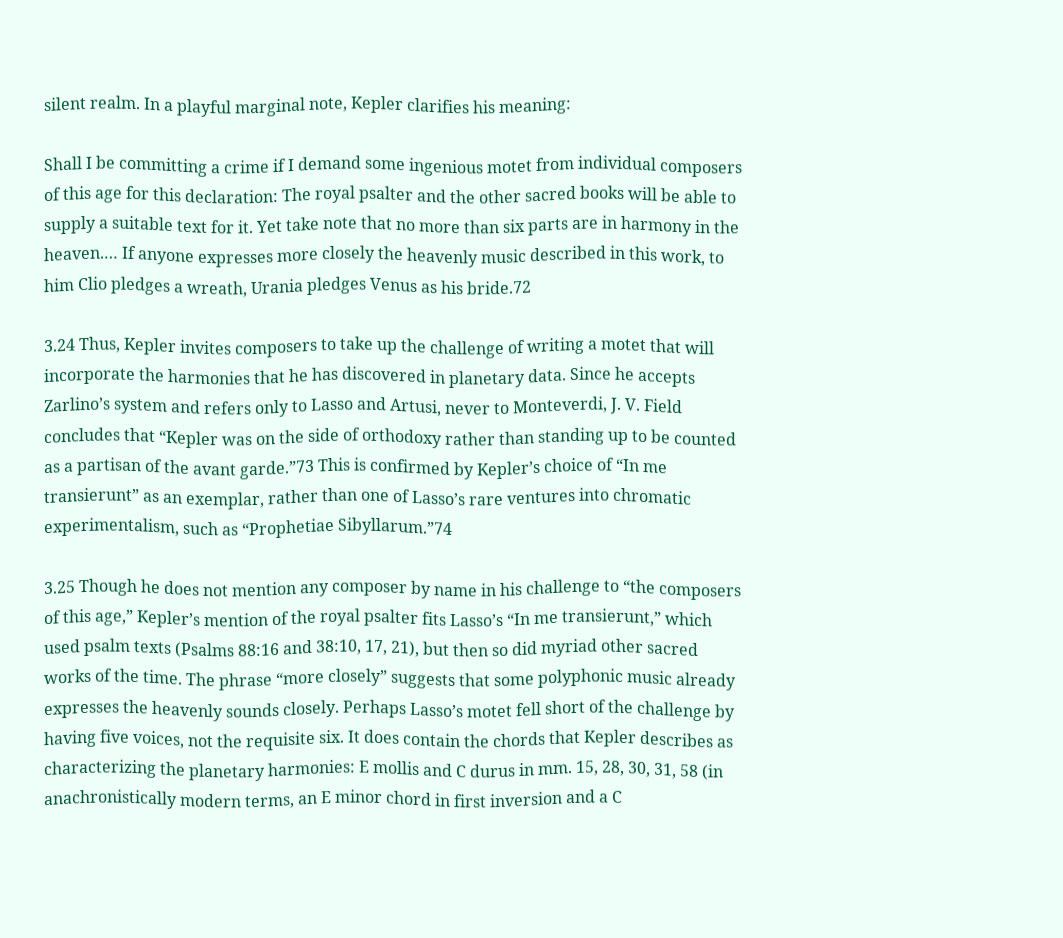silent realm. In a playful marginal note, Kepler clarifies his meaning:

Shall I be committing a crime if I demand some ingenious motet from individual composers of this age for this declaration: The royal psalter and the other sacred books will be able to supply a suitable text for it. Yet take note that no more than six parts are in harmony in the heaven.… If anyone expresses more closely the heavenly music described in this work, to him Clio pledges a wreath, Urania pledges Venus as his bride.72

3.24 Thus, Kepler invites composers to take up the challenge of writing a motet that will incorporate the harmonies that he has discovered in planetary data. Since he accepts Zarlino’s system and refers only to Lasso and Artusi, never to Monteverdi, J. V. Field concludes that “Kepler was on the side of orthodoxy rather than standing up to be counted as a partisan of the avant garde.”73 This is confirmed by Kepler’s choice of “In me transierunt” as an exemplar, rather than one of Lasso’s rare ventures into chromatic experimentalism, such as “Prophetiae Sibyllarum.”74

3.25 Though he does not mention any composer by name in his challenge to “the composers of this age,” Kepler’s mention of the royal psalter fits Lasso’s “In me transierunt,” which used psalm texts (Psalms 88:16 and 38:10, 17, 21), but then so did myriad other sacred works of the time. The phrase “more closely” suggests that some polyphonic music already expresses the heavenly sounds closely. Perhaps Lasso’s motet fell short of the challenge by having five voices, not the requisite six. It does contain the chords that Kepler describes as characterizing the planetary harmonies: E mollis and C durus in mm. 15, 28, 30, 31, 58 (in anachronistically modern terms, an E minor chord in first inversion and a C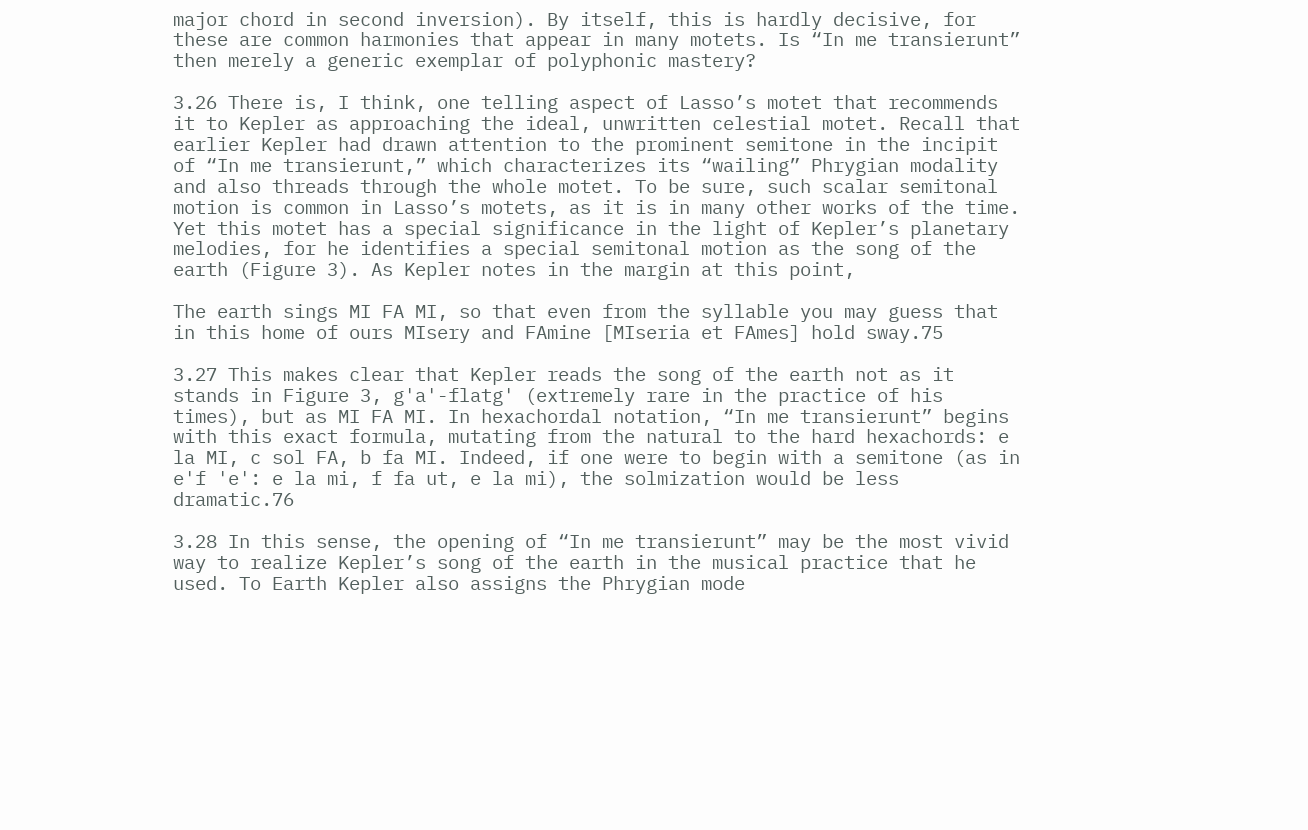major chord in second inversion). By itself, this is hardly decisive, for these are common harmonies that appear in many motets. Is “In me transierunt” then merely a generic exemplar of polyphonic mastery?

3.26 There is, I think, one telling aspect of Lasso’s motet that recommends it to Kepler as approaching the ideal, unwritten celestial motet. Recall that earlier Kepler had drawn attention to the prominent semitone in the incipit of “In me transierunt,” which characterizes its “wailing” Phrygian modality and also threads through the whole motet. To be sure, such scalar semitonal motion is common in Lasso’s motets, as it is in many other works of the time. Yet this motet has a special significance in the light of Kepler’s planetary melodies, for he identifies a special semitonal motion as the song of the earth (Figure 3). As Kepler notes in the margin at this point,

The earth sings MI FA MI, so that even from the syllable you may guess that in this home of ours MIsery and FAmine [MIseria et FAmes] hold sway.75

3.27 This makes clear that Kepler reads the song of the earth not as it stands in Figure 3, g'a'-flatg' (extremely rare in the practice of his times), but as MI FA MI. In hexachordal notation, “In me transierunt” begins with this exact formula, mutating from the natural to the hard hexachords: e la MI, c sol FA, b fa MI. Indeed, if one were to begin with a semitone (as in e'f 'e': e la mi, f fa ut, e la mi), the solmization would be less dramatic.76

3.28 In this sense, the opening of “In me transierunt” may be the most vivid way to realize Kepler’s song of the earth in the musical practice that he used. To Earth Kepler also assigns the Phrygian mode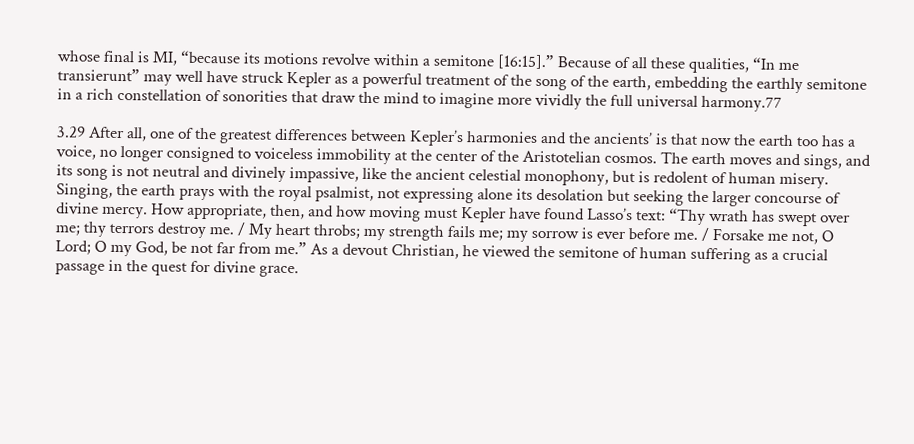whose final is MI, “because its motions revolve within a semitone [16:15].” Because of all these qualities, “In me transierunt” may well have struck Kepler as a powerful treatment of the song of the earth, embedding the earthly semitone in a rich constellation of sonorities that draw the mind to imagine more vividly the full universal harmony.77

3.29 After all, one of the greatest differences between Kepler’s harmonies and the ancients’ is that now the earth too has a voice, no longer consigned to voiceless immobility at the center of the Aristotelian cosmos. The earth moves and sings, and its song is not neutral and divinely impassive, like the ancient celestial monophony, but is redolent of human misery. Singing, the earth prays with the royal psalmist, not expressing alone its desolation but seeking the larger concourse of divine mercy. How appropriate, then, and how moving must Kepler have found Lasso’s text: “Thy wrath has swept over me; thy terrors destroy me. / My heart throbs; my strength fails me; my sorrow is ever before me. / Forsake me not, O Lord; O my God, be not far from me.” As a devout Christian, he viewed the semitone of human suffering as a crucial passage in the quest for divine grace.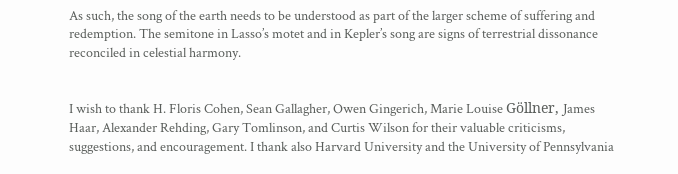As such, the song of the earth needs to be understood as part of the larger scheme of suffering and redemption. The semitone in Lasso’s motet and in Kepler’s song are signs of terrestrial dissonance reconciled in celestial harmony.


I wish to thank H. Floris Cohen, Sean Gallagher, Owen Gingerich, Marie Louise Göllner, James Haar, Alexander Rehding, Gary Tomlinson, and Curtis Wilson for their valuable criticisms, suggestions, and encouragement. I thank also Harvard University and the University of Pennsylvania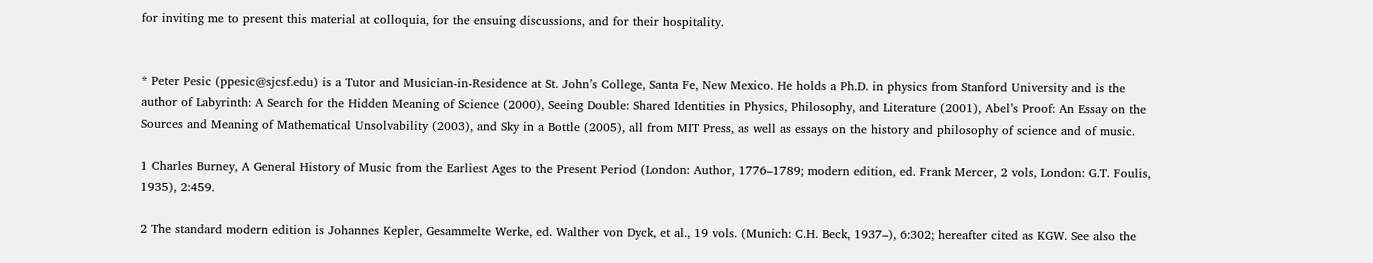for inviting me to present this material at colloquia, for the ensuing discussions, and for their hospitality.


* Peter Pesic (ppesic@sjcsf.edu) is a Tutor and Musician-in-Residence at St. John’s College, Santa Fe, New Mexico. He holds a Ph.D. in physics from Stanford University and is the author of Labyrinth: A Search for the Hidden Meaning of Science (2000), Seeing Double: Shared Identities in Physics, Philosophy, and Literature (2001), Abel’s Proof: An Essay on the Sources and Meaning of Mathematical Unsolvability (2003), and Sky in a Bottle (2005), all from MIT Press, as well as essays on the history and philosophy of science and of music.

1 Charles Burney, A General History of Music from the Earliest Ages to the Present Period (London: Author, 1776–1789; modern edition, ed. Frank Mercer, 2 vols, London: G.T. Foulis, 1935), 2:459.

2 The standard modern edition is Johannes Kepler, Gesammelte Werke, ed. Walther von Dyck, et al., 19 vols. (Munich: C.H. Beck, 1937–), 6:302; hereafter cited as KGW. See also the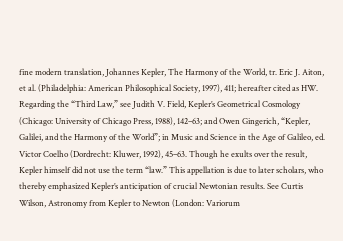fine modern translation, Johannes Kepler, The Harmony of the World, tr. Eric J. Aiton, et al. (Philadelphia: American Philosophical Society, 1997), 411; hereafter cited as HW. Regarding the “Third Law,” see Judith V. Field, Kepler’s Geometrical Cosmology (Chicago: University of Chicago Press, 1988), 142–63; and Owen Gingerich, “Kepler, Galilei, and the Harmony of the World”; in Music and Science in the Age of Galileo, ed. Victor Coelho (Dordrecht: Kluwer, 1992), 45–63. Though he exults over the result, Kepler himself did not use the term “law.” This appellation is due to later scholars, who thereby emphasized Kepler’s anticipation of crucial Newtonian results. See Curtis Wilson, Astronomy from Kepler to Newton (London: Variorum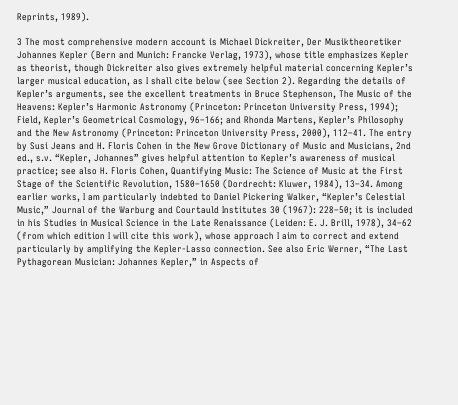Reprints, 1989).

3 The most comprehensive modern account is Michael Dickreiter, Der Musiktheoretiker Johannes Kepler (Bern and Munich: Francke Verlag, 1973), whose title emphasizes Kepler as theorist, though Dickreiter also gives extremely helpful material concerning Kepler’s larger musical education, as I shall cite below (see Section 2). Regarding the details of Kepler’s arguments, see the excellent treatments in Bruce Stephenson, The Music of the Heavens: Kepler’s Harmonic Astronomy (Princeton: Princeton University Press, 1994); Field, Kepler’s Geometrical Cosmology, 96–166; and Rhonda Martens, Kepler’s Philosophy and the New Astronomy (Princeton: Princeton University Press, 2000), 112–41. The entry by Susi Jeans and H. Floris Cohen in the New Grove Dictionary of Music and Musicians, 2nd ed., s.v. “Kepler, Johannes” gives helpful attention to Kepler’s awareness of musical practice; see also H. Floris Cohen, Quantifying Music: The Science of Music at the First Stage of the Scientific Revolution, 1580–1650 (Dordrecht: Kluwer, 1984), 13–34. Among earlier works, I am particularly indebted to Daniel Pickering Walker, “Kepler’s Celestial Music,” Journal of the Warburg and Courtauld Institutes 30 (1967): 228–50; it is included in his Studies in Musical Science in the Late Renaissance (Leiden: E. J. Brill, 1978), 34–62 (from which edition I will cite this work), whose approach I aim to correct and extend particularly by amplifying the Kepler-Lasso connection. See also Eric Werner, “The Last Pythagorean Musician: Johannes Kepler,” in Aspects of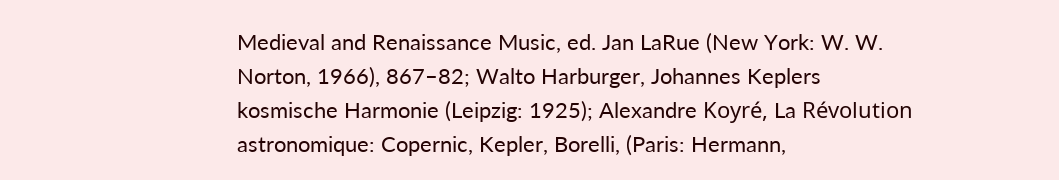Medieval and Renaissance Music, ed. Jan LaRue (New York: W. W. Norton, 1966), 867–82; Walto Harburger, Johannes Keplers kosmische Harmonie (Leipzig: 1925); Alexandre Koyré, La Révolution astronomique: Copernic, Kepler, Borelli, (Paris: Hermann,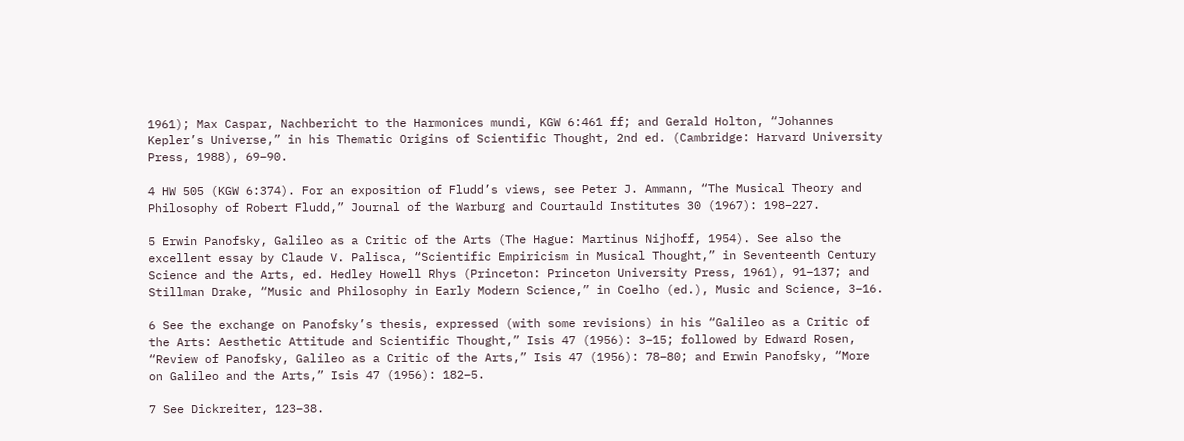1961); Max Caspar, Nachbericht to the Harmonices mundi, KGW 6:461 ff; and Gerald Holton, “Johannes Kepler’s Universe,” in his Thematic Origins of Scientific Thought, 2nd ed. (Cambridge: Harvard University Press, 1988), 69–90.

4 HW 505 (KGW 6:374). For an exposition of Fludd’s views, see Peter J. Ammann, “The Musical Theory and Philosophy of Robert Fludd,” Journal of the Warburg and Courtauld Institutes 30 (1967): 198–227.

5 Erwin Panofsky, Galileo as a Critic of the Arts (The Hague: Martinus Nijhoff, 1954). See also the excellent essay by Claude V. Palisca, “Scientific Empiricism in Musical Thought,” in Seventeenth Century Science and the Arts, ed. Hedley Howell Rhys (Princeton: Princeton University Press, 1961), 91–137; and Stillman Drake, “Music and Philosophy in Early Modern Science,” in Coelho (ed.), Music and Science, 3–16.

6 See the exchange on Panofsky’s thesis, expressed (with some revisions) in his “Galileo as a Critic of the Arts: Aesthetic Attitude and Scientific Thought,” Isis 47 (1956): 3–15; followed by Edward Rosen, “Review of Panofsky, Galileo as a Critic of the Arts,” Isis 47 (1956): 78–80; and Erwin Panofsky, “More on Galileo and the Arts,” Isis 47 (1956): 182–5.

7 See Dickreiter, 123–38.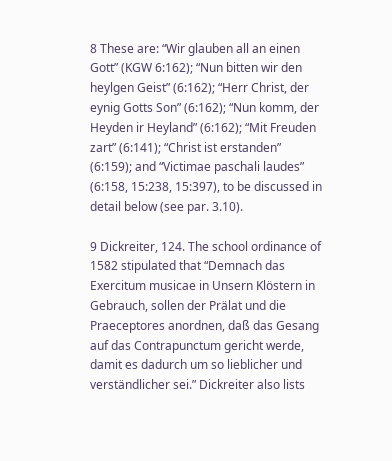8 These are: “Wir glauben all an einen Gott” (KGW 6:162); “Nun bitten wir den heylgen Geist” (6:162); “Herr Christ, der eynig Gotts Son” (6:162); “Nun komm, der Heyden ir Heyland” (6:162); “Mit Freuden zart” (6:141); “Christ ist erstanden” (6:159); and “Victimae paschali laudes” (6:158, 15:238, 15:397), to be discussed in detail below (see par. 3.10).

9 Dickreiter, 124. The school ordinance of 1582 stipulated that “Demnach das Exercitum musicae in Unsern Klöstern in Gebrauch, sollen der Prälat und die Praeceptores anordnen, daß das Gesang auf das Contrapunctum gericht werde, damit es dadurch um so lieblicher und verständlicher sei.” Dickreiter also lists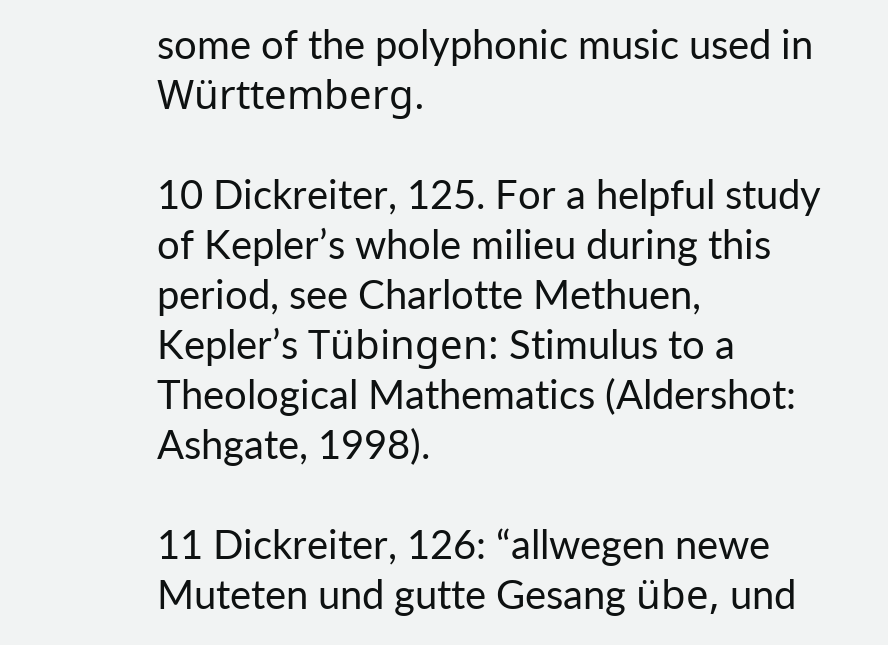some of the polyphonic music used in Württemberg.

10 Dickreiter, 125. For a helpful study of Kepler’s whole milieu during this period, see Charlotte Methuen, Kepler’s Tübingen: Stimulus to a Theological Mathematics (Aldershot: Ashgate, 1998).

11 Dickreiter, 126: “allwegen newe Muteten und gutte Gesang übe, und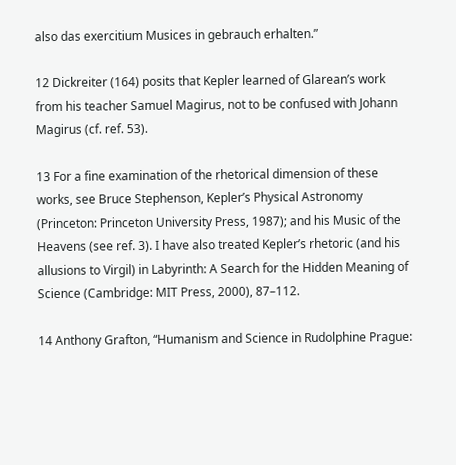also das exercitium Musices in gebrauch erhalten.”

12 Dickreiter (164) posits that Kepler learned of Glarean’s work from his teacher Samuel Magirus, not to be confused with Johann Magirus (cf. ref. 53).

13 For a fine examination of the rhetorical dimension of these works, see Bruce Stephenson, Kepler’s Physical Astronomy (Princeton: Princeton University Press, 1987); and his Music of the Heavens (see ref. 3). I have also treated Kepler’s rhetoric (and his allusions to Virgil) in Labyrinth: A Search for the Hidden Meaning of Science (Cambridge: MIT Press, 2000), 87–112.

14 Anthony Grafton, “Humanism and Science in Rudolphine Prague: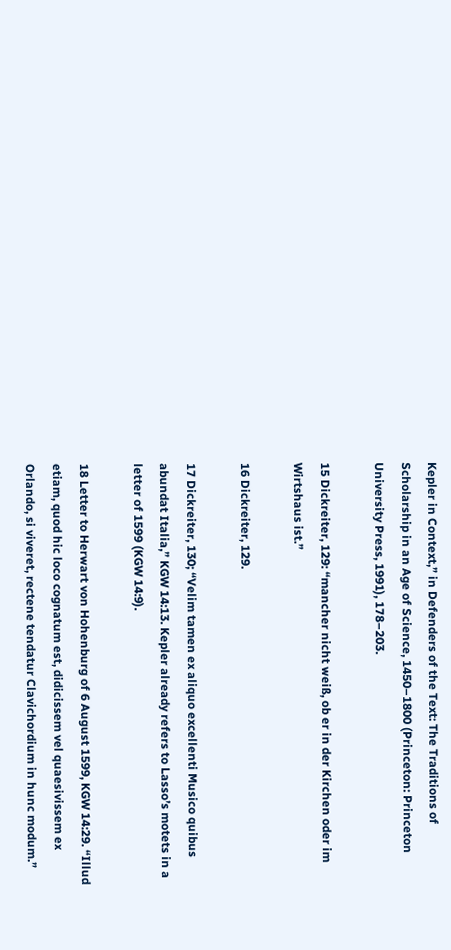Kepler in Context,” in Defenders of the Text: The Traditions of Scholarship in an Age of Science, 1450–1800 (Princeton: Princeton University Press, 1991), 178–203.

15 Dickreiter, 129: “mancher nicht weiß, ob er in der Kirchen oder im Wirtshaus ist.”

16 Dickreiter, 129.

17 Dickreiter, 130; “Velim tamen ex aliquo excellenti Musico quibus abundat Italia,” KGW 14:13. Kepler already refers to Lasso’s motets in a letter of 1599 (KGW 14:9).

18 Letter to Herwart von Hohenburg of 6 August 1599, KGW 14:29. “Illud etiam, quod hic loco cognatum est, didicissem vel quaesivissem ex Orlando, si viveret, rectene tendatur Clavichordium in hunc modum.”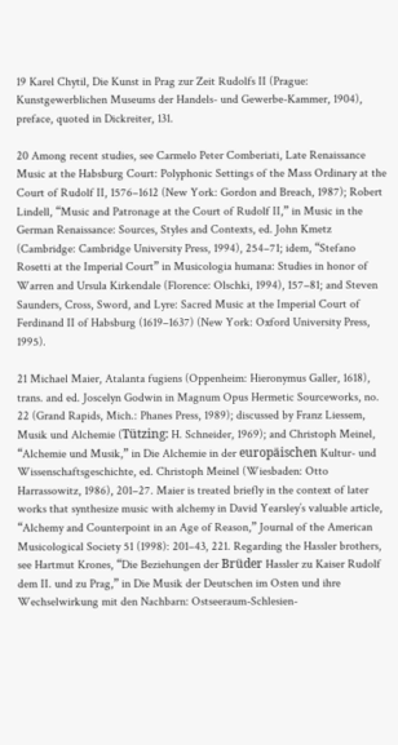19 Karel Chytil, Die Kunst in Prag zur Zeit Rudolfs II (Prague: Kunstgewerblichen Museums der Handels- und Gewerbe-Kammer, 1904), preface, quoted in Dickreiter, 131.

20 Among recent studies, see Carmelo Peter Comberiati, Late Renaissance Music at the Habsburg Court: Polyphonic Settings of the Mass Ordinary at the Court of Rudolf II, 1576–1612 (New York: Gordon and Breach, 1987); Robert Lindell, “Music and Patronage at the Court of Rudolf II,” in Music in the German Renaissance: Sources, Styles and Contexts, ed. John Kmetz (Cambridge: Cambridge University Press, 1994), 254–71; idem, “Stefano Rosetti at the Imperial Court” in Musicologia humana: Studies in honor of Warren and Ursula Kirkendale (Florence: Olschki, 1994), 157–81; and Steven Saunders, Cross, Sword, and Lyre: Sacred Music at the Imperial Court of Ferdinand II of Habsburg (1619–1637) (New York: Oxford University Press, 1995).

21 Michael Maier, Atalanta fugiens (Oppenheim: Hieronymus Galler, 1618), trans. and ed. Joscelyn Godwin in Magnum Opus Hermetic Sourceworks, no. 22 (Grand Rapids, Mich.: Phanes Press, 1989); discussed by Franz Liessem, Musik und Alchemie (Tützing: H. Schneider, 1969); and Christoph Meinel, “Alchemie und Musik,” in Die Alchemie in der europäischen Kultur- und Wissenschaftsgeschichte, ed. Christoph Meinel (Wiesbaden: Otto Harrassowitz, 1986), 201–27. Maier is treated briefly in the context of later works that synthesize music with alchemy in David Yearsley’s valuable article, “Alchemy and Counterpoint in an Age of Reason,” Journal of the American Musicological Society 51 (1998): 201–43, 221. Regarding the Hassler brothers, see Hartmut Krones, “Die Beziehungen der Brüder Hassler zu Kaiser Rudolf dem II. und zu Prag,” in Die Musik der Deutschen im Osten und ihre Wechselwirkung mit den Nachbarn: Ostseeraum-Schlesien-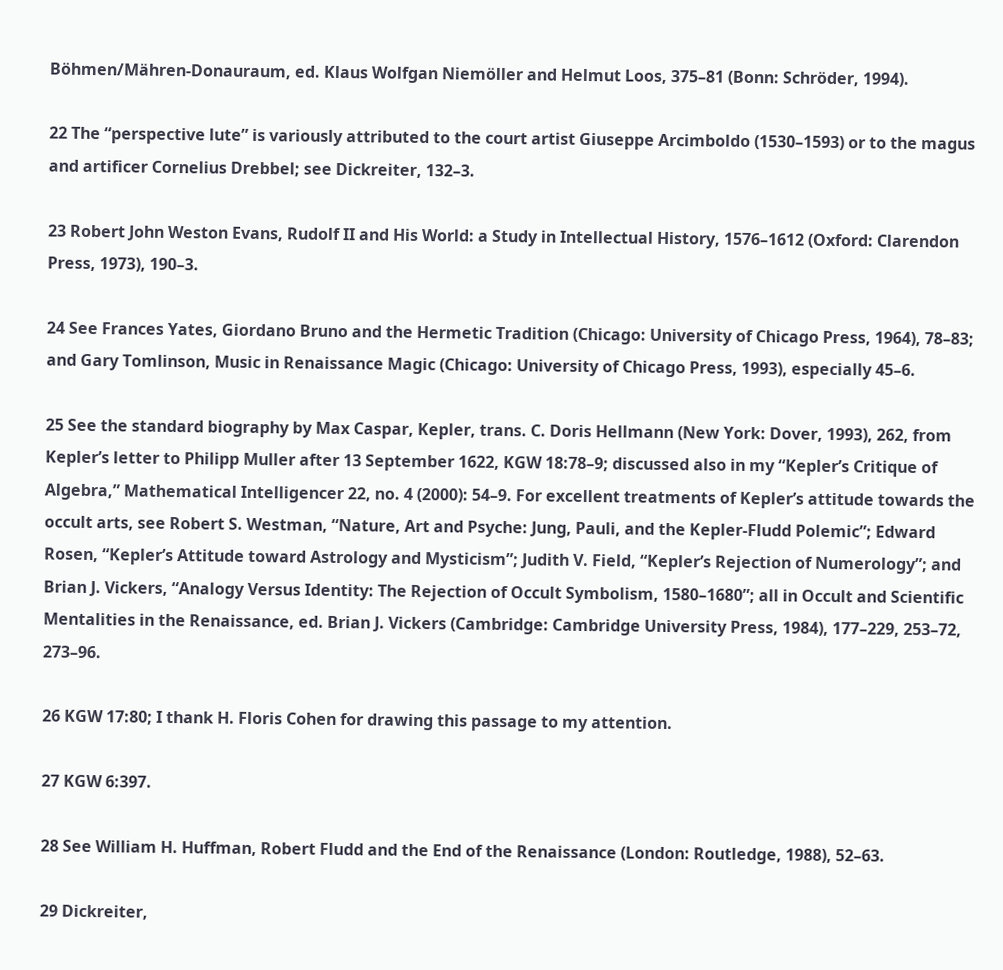Böhmen/Mähren-Donauraum, ed. Klaus Wolfgan Niemöller and Helmut Loos, 375–81 (Bonn: Schröder, 1994).

22 The “perspective lute” is variously attributed to the court artist Giuseppe Arcimboldo (1530–1593) or to the magus and artificer Cornelius Drebbel; see Dickreiter, 132–3.

23 Robert John Weston Evans, Rudolf II and His World: a Study in Intellectual History, 1576–1612 (Oxford: Clarendon Press, 1973), 190–3.

24 See Frances Yates, Giordano Bruno and the Hermetic Tradition (Chicago: University of Chicago Press, 1964), 78–83; and Gary Tomlinson, Music in Renaissance Magic (Chicago: University of Chicago Press, 1993), especially 45–6.

25 See the standard biography by Max Caspar, Kepler, trans. C. Doris Hellmann (New York: Dover, 1993), 262, from Kepler’s letter to Philipp Muller after 13 September 1622, KGW 18:78–9; discussed also in my “Kepler’s Critique of Algebra,” Mathematical Intelligencer 22, no. 4 (2000): 54–9. For excellent treatments of Kepler’s attitude towards the occult arts, see Robert S. Westman, “Nature, Art and Psyche: Jung, Pauli, and the Kepler-Fludd Polemic”; Edward Rosen, “Kepler’s Attitude toward Astrology and Mysticism”; Judith V. Field, “Kepler’s Rejection of Numerology”; and Brian J. Vickers, “Analogy Versus Identity: The Rejection of Occult Symbolism, 1580–1680”; all in Occult and Scientific Mentalities in the Renaissance, ed. Brian J. Vickers (Cambridge: Cambridge University Press, 1984), 177–229, 253–72, 273–96.

26 KGW 17:80; I thank H. Floris Cohen for drawing this passage to my attention.

27 KGW 6:397.

28 See William H. Huffman, Robert Fludd and the End of the Renaissance (London: Routledge, 1988), 52–63.

29 Dickreiter,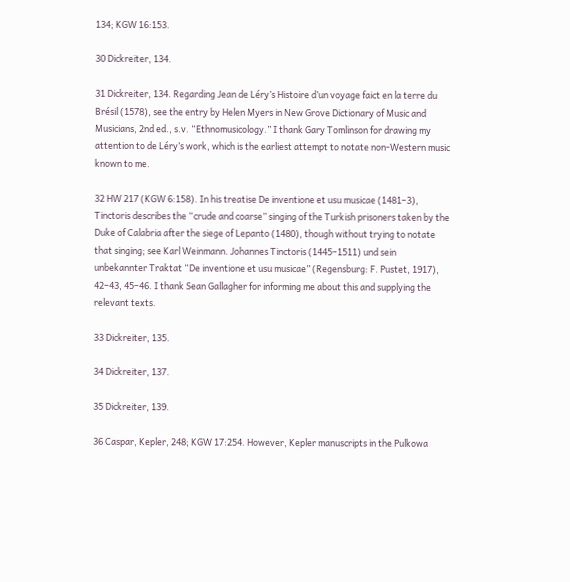134; KGW 16:153.

30 Dickreiter, 134.

31 Dickreiter, 134. Regarding Jean de Léry’s Histoire d’un voyage faict en la terre du Brésil (1578), see the entry by Helen Myers in New Grove Dictionary of Music and Musicians, 2nd ed., s.v. “Ethnomusicology.” I thank Gary Tomlinson for drawing my attention to de Léry’s work, which is the earliest attempt to notate non-Western music known to me.

32 HW 217 (KGW 6:158). In his treatise De inventione et usu musicae (1481–3), Tinctoris describes the “crude and coarse” singing of the Turkish prisoners taken by the Duke of Calabria after the siege of Lepanto (1480), though without trying to notate that singing; see Karl Weinmann. Johannes Tinctoris (1445–1511) und sein unbekannter Traktat “De inventione et usu musicae” (Regensburg: F. Pustet, 1917), 42–43, 45–46. I thank Sean Gallagher for informing me about this and supplying the relevant texts.

33 Dickreiter, 135.

34 Dickreiter, 137.

35 Dickreiter, 139.

36 Caspar, Kepler, 248; KGW 17:254. However, Kepler manuscripts in the Pulkowa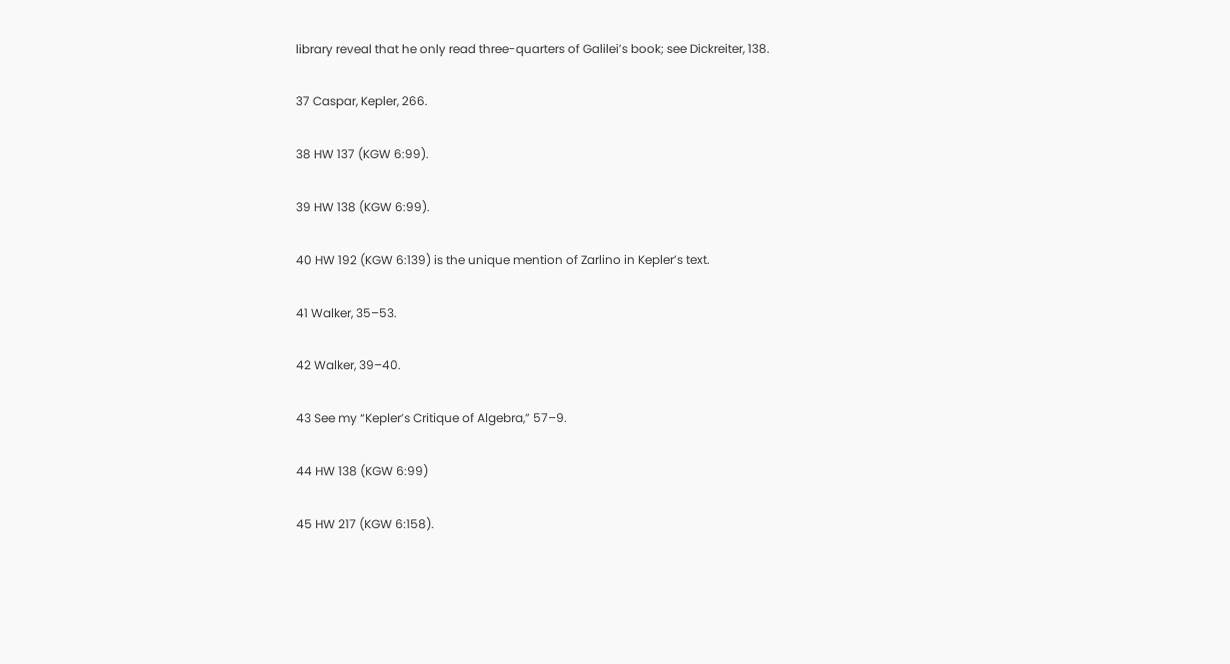library reveal that he only read three-quarters of Galilei’s book; see Dickreiter, 138.

37 Caspar, Kepler, 266.

38 HW 137 (KGW 6:99).

39 HW 138 (KGW 6:99).

40 HW 192 (KGW 6:139) is the unique mention of Zarlino in Kepler’s text.

41 Walker, 35–53.

42 Walker, 39–40.

43 See my “Kepler’s Critique of Algebra,” 57–9.

44 HW 138 (KGW 6:99)

45 HW 217 (KGW 6:158).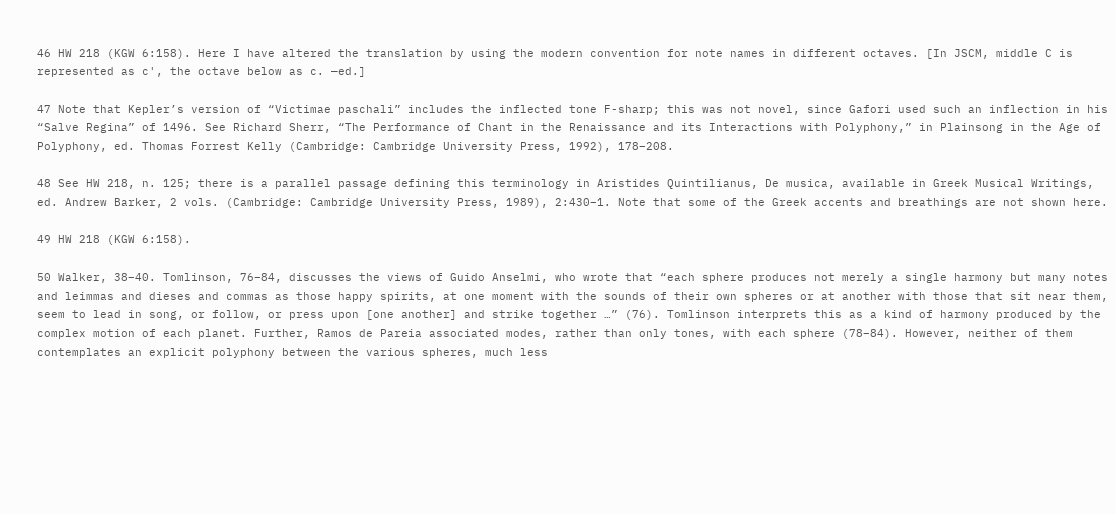46 HW 218 (KGW 6:158). Here I have altered the translation by using the modern convention for note names in different octaves. [In JSCM, middle C is represented as c', the octave below as c. —ed.]

47 Note that Kepler’s version of “Victimae paschali” includes the inflected tone F-sharp; this was not novel, since Gafori used such an inflection in his “Salve Regina” of 1496. See Richard Sherr, “The Performance of Chant in the Renaissance and its Interactions with Polyphony,” in Plainsong in the Age of Polyphony, ed. Thomas Forrest Kelly (Cambridge: Cambridge University Press, 1992), 178–208.

48 See HW 218, n. 125; there is a parallel passage defining this terminology in Aristides Quintilianus, De musica, available in Greek Musical Writings, ed. Andrew Barker, 2 vols. (Cambridge: Cambridge University Press, 1989), 2:430–1. Note that some of the Greek accents and breathings are not shown here.

49 HW 218 (KGW 6:158).

50 Walker, 38–40. Tomlinson, 76–84, discusses the views of Guido Anselmi, who wrote that “each sphere produces not merely a single harmony but many notes and leimmas and dieses and commas as those happy spirits, at one moment with the sounds of their own spheres or at another with those that sit near them, seem to lead in song, or follow, or press upon [one another] and strike together …” (76). Tomlinson interprets this as a kind of harmony produced by the complex motion of each planet. Further, Ramos de Pareia associated modes, rather than only tones, with each sphere (78–84). However, neither of them contemplates an explicit polyphony between the various spheres, much less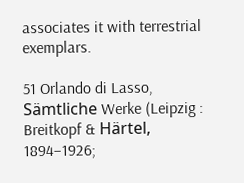associates it with terrestrial exemplars.

51 Orlando di Lasso, Sämtliche Werke (Leipzig : Breitkopf & Härtel, 1894–1926;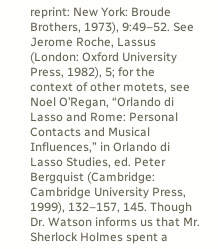reprint: New York: Broude Brothers, 1973), 9:49–52. See Jerome Roche, Lassus (London: Oxford University Press, 1982), 5; for the context of other motets, see Noel O’Regan, “Orlando di Lasso and Rome: Personal Contacts and Musical Influences,” in Orlando di Lasso Studies, ed. Peter Bergquist (Cambridge: Cambridge University Press, 1999), 132–157, 145. Though Dr. Watson informs us that Mr. Sherlock Holmes spent a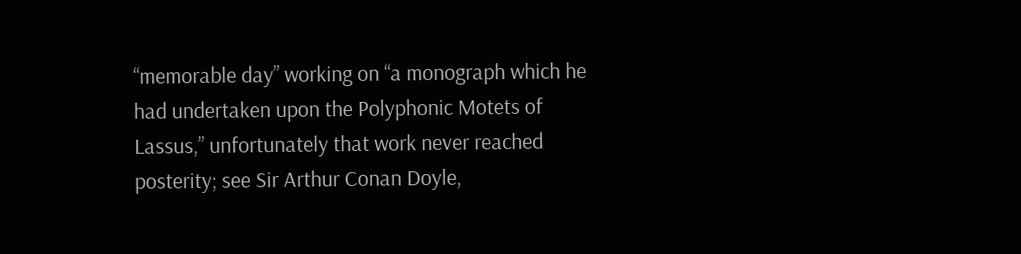“memorable day” working on “a monograph which he had undertaken upon the Polyphonic Motets of Lassus,” unfortunately that work never reached posterity; see Sir Arthur Conan Doyle,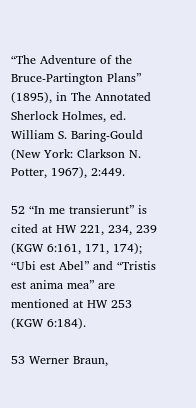“The Adventure of the Bruce-Partington Plans” (1895), in The Annotated Sherlock Holmes, ed. William S. Baring-Gould (New York: Clarkson N. Potter, 1967), 2:449.

52 “In me transierunt” is cited at HW 221, 234, 239 (KGW 6:161, 171, 174); “Ubi est Abel” and “Tristis est anima mea” are mentioned at HW 253 (KGW 6:184).

53 Werner Braun,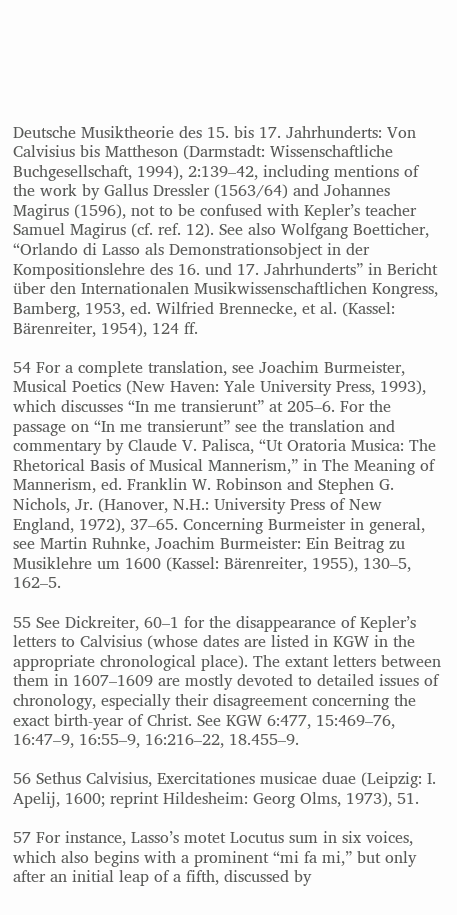Deutsche Musiktheorie des 15. bis 17. Jahrhunderts: Von Calvisius bis Mattheson (Darmstadt: Wissenschaftliche Buchgesellschaft, 1994), 2:139–42, including mentions of the work by Gallus Dressler (1563/64) and Johannes Magirus (1596), not to be confused with Kepler’s teacher Samuel Magirus (cf. ref. 12). See also Wolfgang Boetticher, “Orlando di Lasso als Demonstrationsobject in der Kompositionslehre des 16. und 17. Jahrhunderts” in Bericht über den Internationalen Musikwissenschaftlichen Kongress, Bamberg, 1953, ed. Wilfried Brennecke, et al. (Kassel: Bärenreiter, 1954), 124 ff.

54 For a complete translation, see Joachim Burmeister, Musical Poetics (New Haven: Yale University Press, 1993), which discusses “In me transierunt” at 205–6. For the passage on “In me transierunt” see the translation and commentary by Claude V. Palisca, “Ut Oratoria Musica: The Rhetorical Basis of Musical Mannerism,” in The Meaning of Mannerism, ed. Franklin W. Robinson and Stephen G. Nichols, Jr. (Hanover, N.H.: University Press of New England, 1972), 37–65. Concerning Burmeister in general, see Martin Ruhnke, Joachim Burmeister: Ein Beitrag zu Musiklehre um 1600 (Kassel: Bärenreiter, 1955), 130–5, 162–5.

55 See Dickreiter, 60–1 for the disappearance of Kepler’s letters to Calvisius (whose dates are listed in KGW in the appropriate chronological place). The extant letters between them in 1607–1609 are mostly devoted to detailed issues of chronology, especially their disagreement concerning the exact birth-year of Christ. See KGW 6:477, 15:469–76, 16:47–9, 16:55–9, 16:216–22, 18.455–9.

56 Sethus Calvisius, Exercitationes musicae duae (Leipzig: I. Apelij, 1600; reprint Hildesheim: Georg Olms, 1973), 51.

57 For instance, Lasso’s motet Locutus sum in six voices, which also begins with a prominent “mi fa mi,” but only after an initial leap of a fifth, discussed by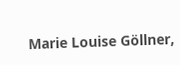Marie Louise Göllner,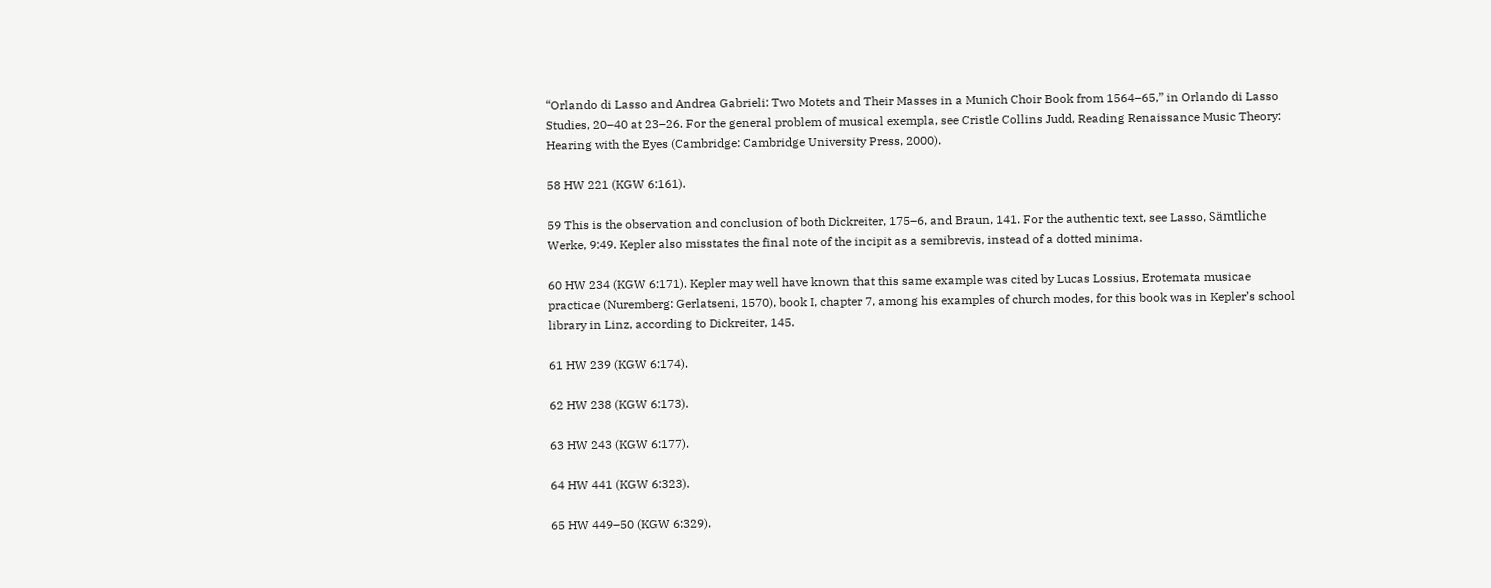“Orlando di Lasso and Andrea Gabrieli: Two Motets and Their Masses in a Munich Choir Book from 1564–65,” in Orlando di Lasso Studies, 20–40 at 23–26. For the general problem of musical exempla, see Cristle Collins Judd, Reading Renaissance Music Theory: Hearing with the Eyes (Cambridge: Cambridge University Press, 2000).

58 HW 221 (KGW 6:161).

59 This is the observation and conclusion of both Dickreiter, 175–6, and Braun, 141. For the authentic text, see Lasso, Sämtliche Werke, 9:49. Kepler also misstates the final note of the incipit as a semibrevis, instead of a dotted minima.

60 HW 234 (KGW 6:171). Kepler may well have known that this same example was cited by Lucas Lossius, Erotemata musicae practicae (Nuremberg: Gerlatseni, 1570), book I, chapter 7, among his examples of church modes, for this book was in Kepler’s school library in Linz, according to Dickreiter, 145.

61 HW 239 (KGW 6:174).

62 HW 238 (KGW 6:173).

63 HW 243 (KGW 6:177).

64 HW 441 (KGW 6:323).

65 HW 449–50 (KGW 6:329).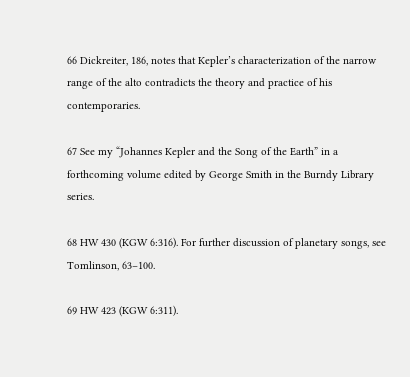66 Dickreiter, 186, notes that Kepler’s characterization of the narrow range of the alto contradicts the theory and practice of his contemporaries.

67 See my “Johannes Kepler and the Song of the Earth” in a forthcoming volume edited by George Smith in the Burndy Library series.

68 HW 430 (KGW 6:316). For further discussion of planetary songs, see Tomlinson, 63–100.

69 HW 423 (KGW 6:311).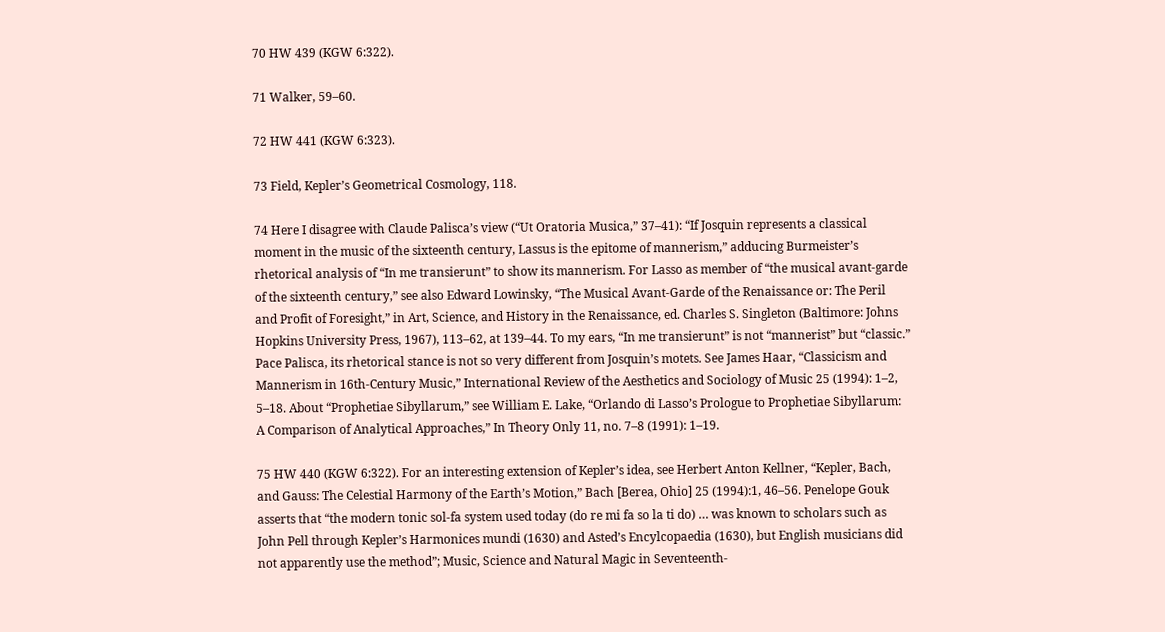70 HW 439 (KGW 6:322).

71 Walker, 59–60.

72 HW 441 (KGW 6:323).

73 Field, Kepler’s Geometrical Cosmology, 118.

74 Here I disagree with Claude Palisca’s view (“Ut Oratoria Musica,” 37–41): “If Josquin represents a classical moment in the music of the sixteenth century, Lassus is the epitome of mannerism,” adducing Burmeister’s rhetorical analysis of “In me transierunt” to show its mannerism. For Lasso as member of “the musical avant-garde of the sixteenth century,” see also Edward Lowinsky, “The Musical Avant-Garde of the Renaissance or: The Peril and Profit of Foresight,” in Art, Science, and History in the Renaissance, ed. Charles S. Singleton (Baltimore: Johns Hopkins University Press, 1967), 113–62, at 139–44. To my ears, “In me transierunt” is not “mannerist” but “classic.” Pace Palisca, its rhetorical stance is not so very different from Josquin’s motets. See James Haar, “Classicism and Mannerism in 16th-Century Music,” International Review of the Aesthetics and Sociology of Music 25 (1994): 1–2, 5–18. About “Prophetiae Sibyllarum,” see William E. Lake, “Orlando di Lasso’s Prologue to Prophetiae Sibyllarum: A Comparison of Analytical Approaches,” In Theory Only 11, no. 7–8 (1991): 1–19.

75 HW 440 (KGW 6:322). For an interesting extension of Kepler’s idea, see Herbert Anton Kellner, “Kepler, Bach, and Gauss: The Celestial Harmony of the Earth’s Motion,” Bach [Berea, Ohio] 25 (1994):1, 46–56. Penelope Gouk asserts that “the modern tonic sol-fa system used today (do re mi fa so la ti do) … was known to scholars such as John Pell through Kepler’s Harmonices mundi (1630) and Asted’s Encylcopaedia (1630), but English musicians did not apparently use the method”; Music, Science and Natural Magic in Seventeenth-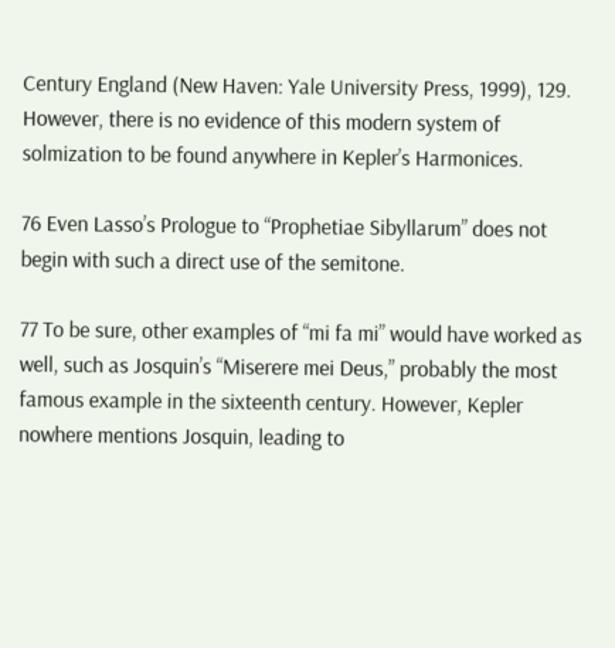Century England (New Haven: Yale University Press, 1999), 129. However, there is no evidence of this modern system of solmization to be found anywhere in Kepler’s Harmonices.

76 Even Lasso’s Prologue to “Prophetiae Sibyllarum” does not begin with such a direct use of the semitone.

77 To be sure, other examples of “mi fa mi” would have worked as well, such as Josquin’s “Miserere mei Deus,” probably the most famous example in the sixteenth century. However, Kepler nowhere mentions Josquin, leading to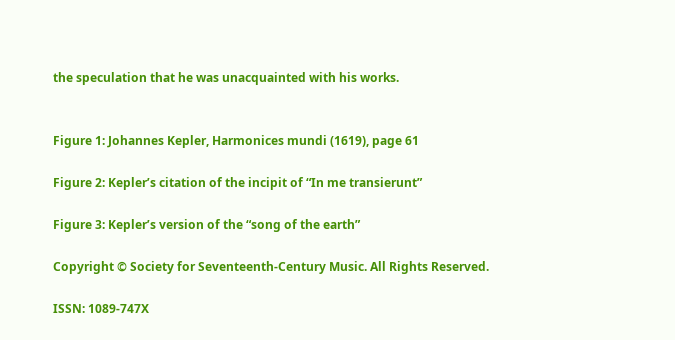the speculation that he was unacquainted with his works.


Figure 1: Johannes Kepler, Harmonices mundi (1619), page 61

Figure 2: Kepler’s citation of the incipit of “In me transierunt”

Figure 3: Kepler’s version of the “song of the earth”

Copyright © Society for Seventeenth-Century Music. All Rights Reserved.

ISSN: 1089-747X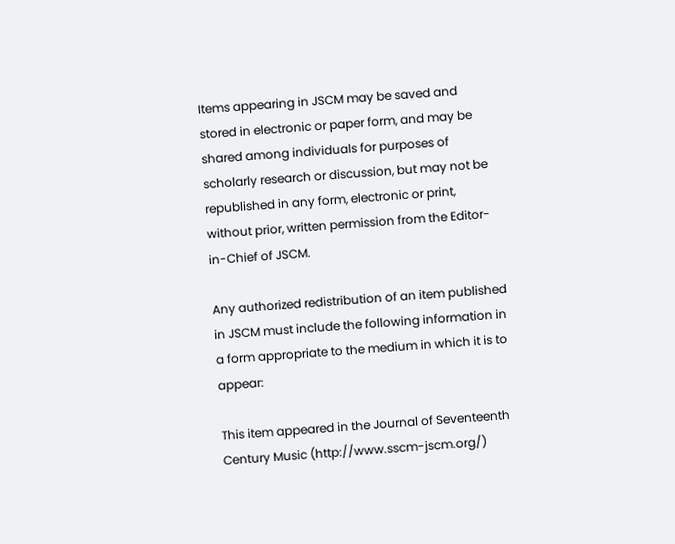Items appearing in JSCM may be saved and stored in electronic or paper form, and may be shared among individuals for purposes of scholarly research or discussion, but may not be republished in any form, electronic or print, without prior, written permission from the Editor-in-Chief of JSCM.

Any authorized redistribution of an item published in JSCM must include the following information in a form appropriate to the medium in which it is to appear:

This item appeared in the Journal of Seventeenth Century Music (http://www.sscm-jscm.org/)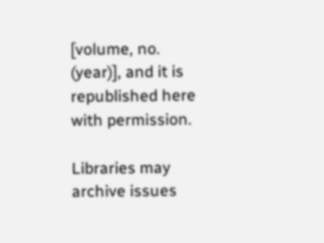[volume, no. (year)], and it is republished here with permission.

Libraries may archive issues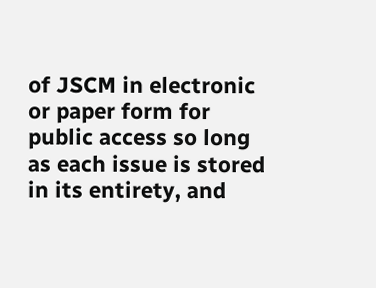of JSCM in electronic or paper form for public access so long as each issue is stored in its entirety, and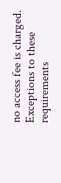no access fee is charged. Exceptions to these requirements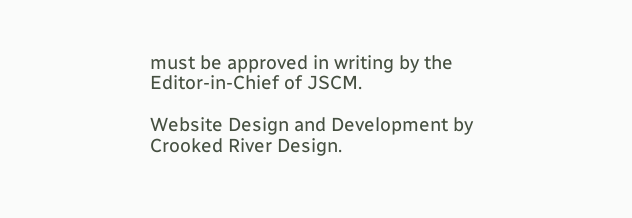must be approved in writing by the Editor-in-Chief of JSCM.

Website Design and Development by Crooked River Design.